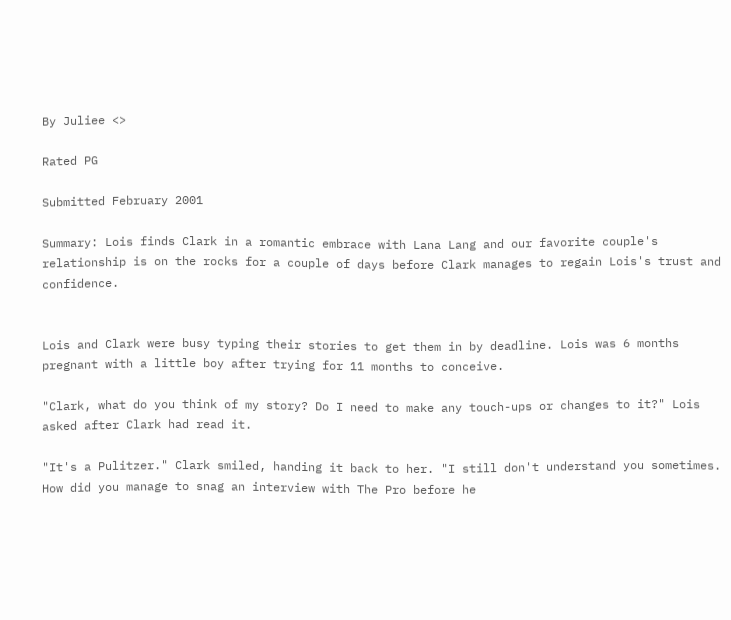By Juliee <>

Rated PG

Submitted February 2001

Summary: Lois finds Clark in a romantic embrace with Lana Lang and our favorite couple's relationship is on the rocks for a couple of days before Clark manages to regain Lois's trust and confidence.


Lois and Clark were busy typing their stories to get them in by deadline. Lois was 6 months pregnant with a little boy after trying for 11 months to conceive.

"Clark, what do you think of my story? Do I need to make any touch-ups or changes to it?" Lois asked after Clark had read it.

"It's a Pulitzer." Clark smiled, handing it back to her. "I still don't understand you sometimes. How did you manage to snag an interview with The Pro before he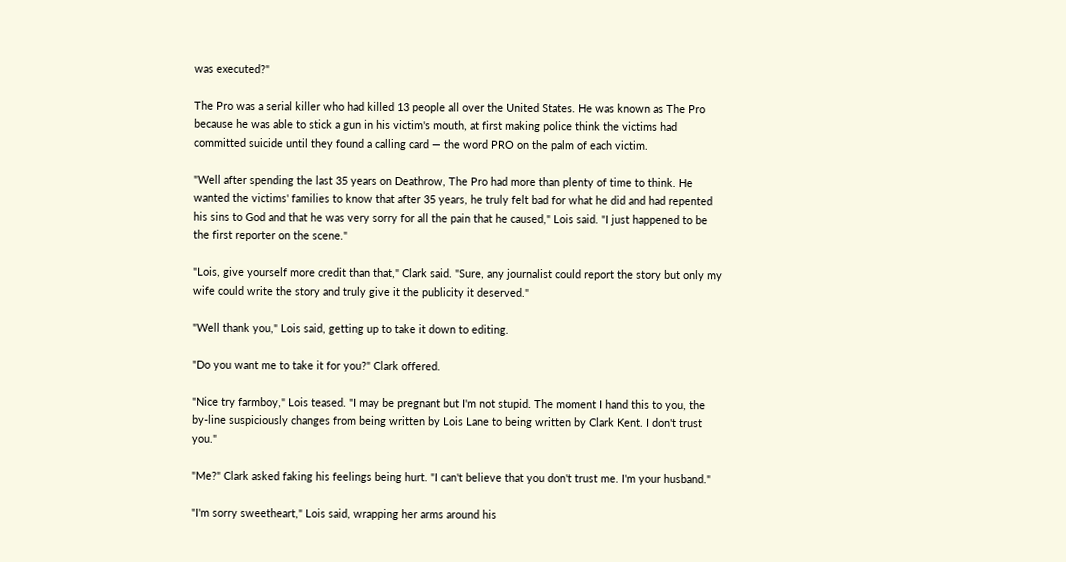was executed?"

The Pro was a serial killer who had killed 13 people all over the United States. He was known as The Pro because he was able to stick a gun in his victim's mouth, at first making police think the victims had committed suicide until they found a calling card — the word PRO on the palm of each victim.

"Well after spending the last 35 years on Deathrow, The Pro had more than plenty of time to think. He wanted the victims' families to know that after 35 years, he truly felt bad for what he did and had repented his sins to God and that he was very sorry for all the pain that he caused," Lois said. "I just happened to be the first reporter on the scene."

"Lois, give yourself more credit than that," Clark said. "Sure, any journalist could report the story but only my wife could write the story and truly give it the publicity it deserved."

"Well thank you," Lois said, getting up to take it down to editing.

"Do you want me to take it for you?" Clark offered.

"Nice try farmboy," Lois teased. "I may be pregnant but I'm not stupid. The moment I hand this to you, the by-line suspiciously changes from being written by Lois Lane to being written by Clark Kent. I don't trust you."

"Me?" Clark asked faking his feelings being hurt. "I can't believe that you don't trust me. I'm your husband."

"I'm sorry sweetheart," Lois said, wrapping her arms around his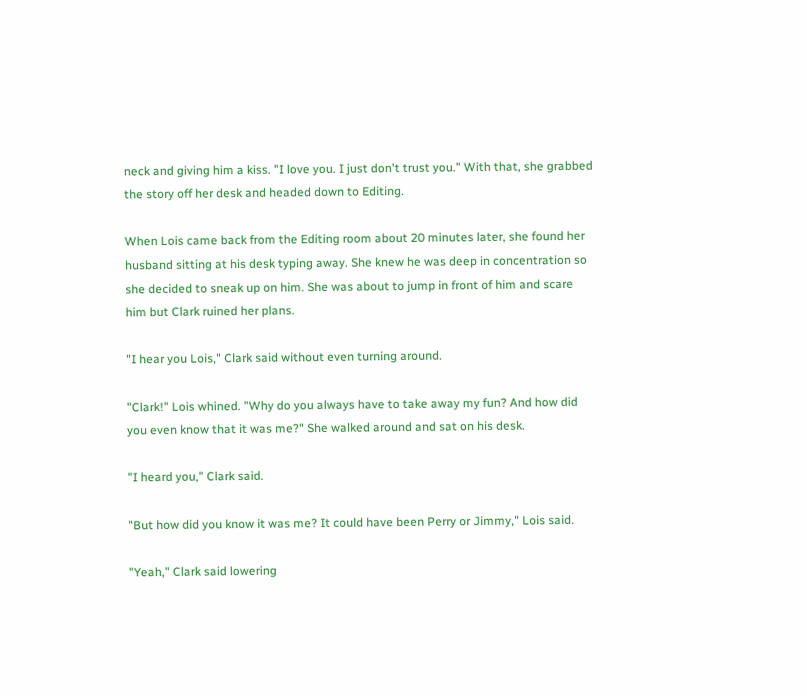neck and giving him a kiss. "I love you. I just don't trust you." With that, she grabbed the story off her desk and headed down to Editing.

When Lois came back from the Editing room about 20 minutes later, she found her husband sitting at his desk typing away. She knew he was deep in concentration so she decided to sneak up on him. She was about to jump in front of him and scare him but Clark ruined her plans.

"I hear you Lois," Clark said without even turning around.

"Clark!" Lois whined. "Why do you always have to take away my fun? And how did you even know that it was me?" She walked around and sat on his desk.

"I heard you," Clark said.

"But how did you know it was me? It could have been Perry or Jimmy," Lois said.

"Yeah," Clark said lowering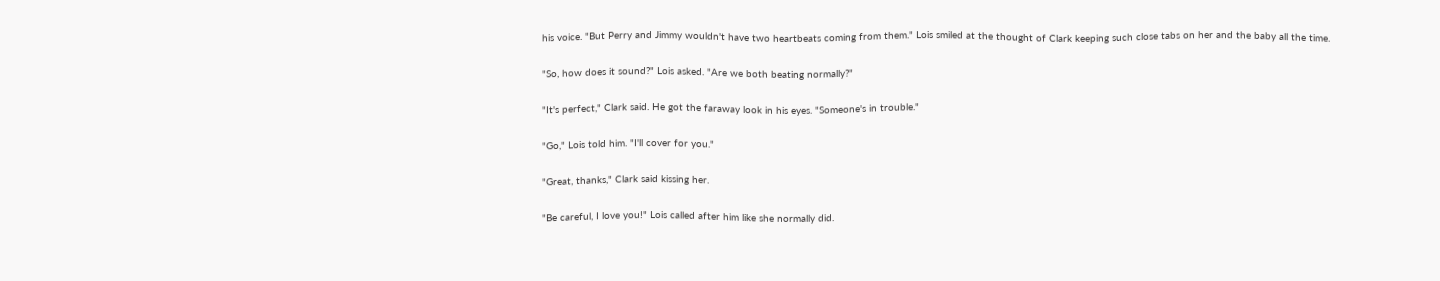his voice. "But Perry and Jimmy wouldn't have two heartbeats coming from them." Lois smiled at the thought of Clark keeping such close tabs on her and the baby all the time.

"So, how does it sound?" Lois asked. "Are we both beating normally?"

"It's perfect," Clark said. He got the faraway look in his eyes. "Someone's in trouble."

"Go," Lois told him. "I'll cover for you."

"Great, thanks," Clark said kissing her.

"Be careful, I love you!" Lois called after him like she normally did.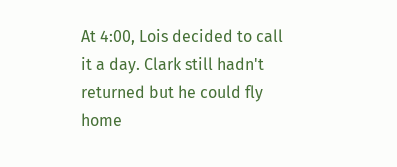At 4:00, Lois decided to call it a day. Clark still hadn't returned but he could fly home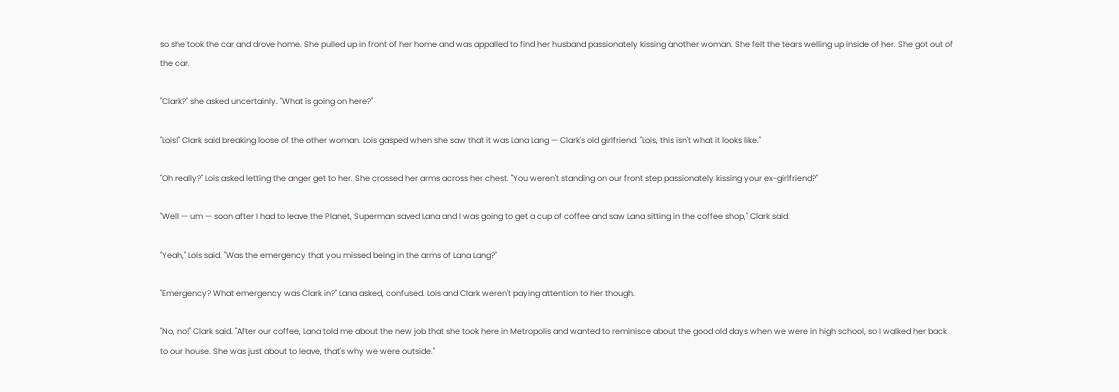so she took the car and drove home. She pulled up in front of her home and was appalled to find her husband passionately kissing another woman. She felt the tears welling up inside of her. She got out of the car.

"Clark?" she asked uncertainly. "What is going on here?"

"Lois!" Clark said breaking loose of the other woman. Lois gasped when she saw that it was Lana Lang — Clark's old girlfriend. "Lois, this isn't what it looks like."

"Oh really?" Lois asked letting the anger get to her. She crossed her arms across her chest. "You weren't standing on our front step passionately kissing your ex-girlfriend?"

"Well — um — soon after I had to leave the Planet, Superman saved Lana and I was going to get a cup of coffee and saw Lana sitting in the coffee shop," Clark said.

"Yeah," Lois said. "Was the emergency that you missed being in the arms of Lana Lang?"

"Emergency? What emergency was Clark in?" Lana asked, confused. Lois and Clark weren't paying attention to her though.

"No, no!" Clark said. "After our coffee, Lana told me about the new job that she took here in Metropolis and wanted to reminisce about the good old days when we were in high school, so I walked her back to our house. She was just about to leave, that's why we were outside."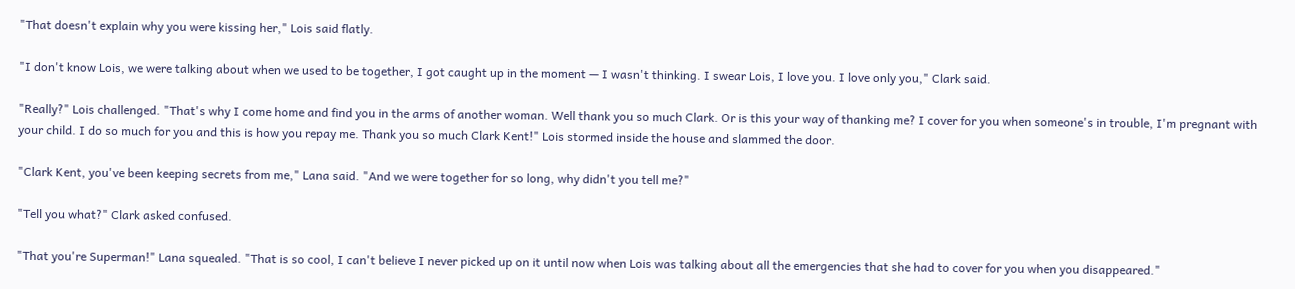"That doesn't explain why you were kissing her," Lois said flatly.

"I don't know Lois, we were talking about when we used to be together, I got caught up in the moment — I wasn't thinking. I swear Lois, I love you. I love only you," Clark said.

"Really?" Lois challenged. "That's why I come home and find you in the arms of another woman. Well thank you so much Clark. Or is this your way of thanking me? I cover for you when someone's in trouble, I'm pregnant with your child. I do so much for you and this is how you repay me. Thank you so much Clark Kent!" Lois stormed inside the house and slammed the door.

"Clark Kent, you've been keeping secrets from me," Lana said. "And we were together for so long, why didn't you tell me?"

"Tell you what?" Clark asked confused.

"That you're Superman!" Lana squealed. "That is so cool, I can't believe I never picked up on it until now when Lois was talking about all the emergencies that she had to cover for you when you disappeared."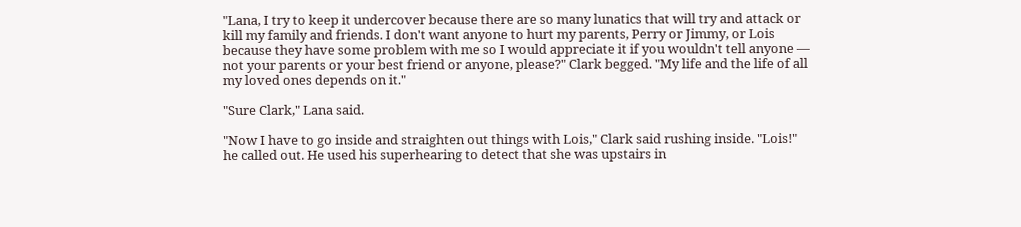"Lana, I try to keep it undercover because there are so many lunatics that will try and attack or kill my family and friends. I don't want anyone to hurt my parents, Perry or Jimmy, or Lois because they have some problem with me so I would appreciate it if you wouldn't tell anyone — not your parents or your best friend or anyone, please?" Clark begged. "My life and the life of all my loved ones depends on it."

"Sure Clark," Lana said.

"Now I have to go inside and straighten out things with Lois," Clark said rushing inside. "Lois!" he called out. He used his superhearing to detect that she was upstairs in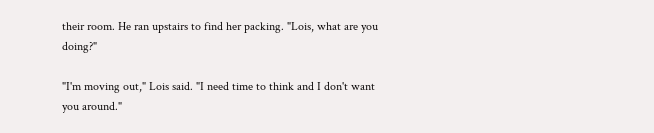their room. He ran upstairs to find her packing. "Lois, what are you doing?"

"I'm moving out," Lois said. "I need time to think and I don't want you around."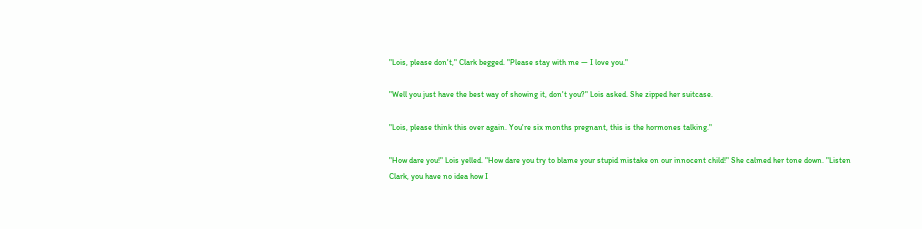"Lois, please don't," Clark begged. "Please stay with me — I love you."

"Well you just have the best way of showing it, don't you?" Lois asked. She zipped her suitcase.

"Lois, please think this over again. You're six months pregnant, this is the hormones talking."

"How dare you!" Lois yelled. "How dare you try to blame your stupid mistake on our innocent child!" She calmed her tone down. "Listen Clark, you have no idea how I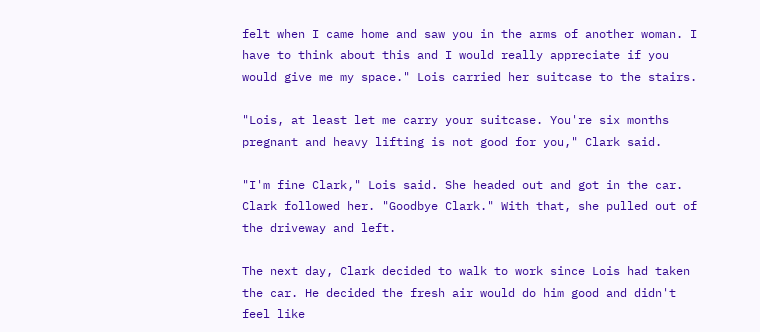felt when I came home and saw you in the arms of another woman. I have to think about this and I would really appreciate if you would give me my space." Lois carried her suitcase to the stairs.

"Lois, at least let me carry your suitcase. You're six months pregnant and heavy lifting is not good for you," Clark said.

"I'm fine Clark," Lois said. She headed out and got in the car. Clark followed her. "Goodbye Clark." With that, she pulled out of the driveway and left.

The next day, Clark decided to walk to work since Lois had taken the car. He decided the fresh air would do him good and didn't feel like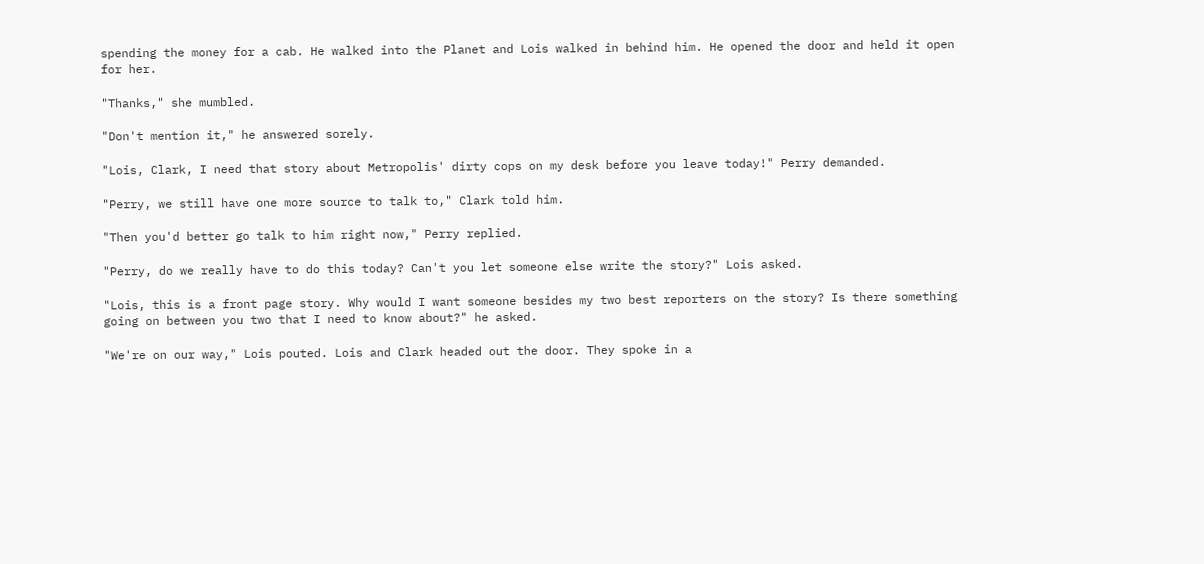spending the money for a cab. He walked into the Planet and Lois walked in behind him. He opened the door and held it open for her.

"Thanks," she mumbled.

"Don't mention it," he answered sorely.

"Lois, Clark, I need that story about Metropolis' dirty cops on my desk before you leave today!" Perry demanded.

"Perry, we still have one more source to talk to," Clark told him.

"Then you'd better go talk to him right now," Perry replied.

"Perry, do we really have to do this today? Can't you let someone else write the story?" Lois asked.

"Lois, this is a front page story. Why would I want someone besides my two best reporters on the story? Is there something going on between you two that I need to know about?" he asked.

"We're on our way," Lois pouted. Lois and Clark headed out the door. They spoke in a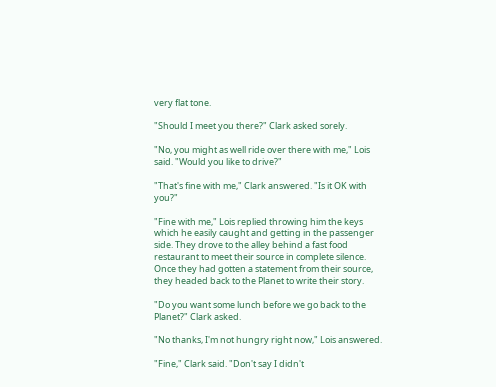very flat tone.

"Should I meet you there?" Clark asked sorely.

"No, you might as well ride over there with me," Lois said. "Would you like to drive?"

"That's fine with me," Clark answered. "Is it OK with you?"

"Fine with me," Lois replied throwing him the keys which he easily caught and getting in the passenger side. They drove to the alley behind a fast food restaurant to meet their source in complete silence. Once they had gotten a statement from their source, they headed back to the Planet to write their story.

"Do you want some lunch before we go back to the Planet?" Clark asked.

"No thanks, I'm not hungry right now," Lois answered.

"Fine," Clark said. "Don't say I didn't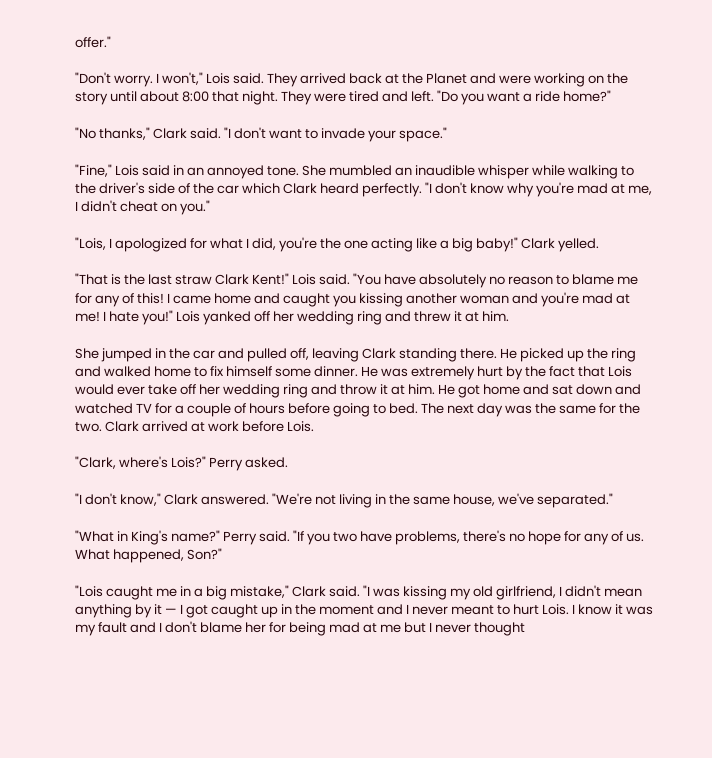offer."

"Don't worry. I won't," Lois said. They arrived back at the Planet and were working on the story until about 8:00 that night. They were tired and left. "Do you want a ride home?"

"No thanks," Clark said. "I don't want to invade your space."

"Fine," Lois said in an annoyed tone. She mumbled an inaudible whisper while walking to the driver's side of the car which Clark heard perfectly. "I don't know why you're mad at me, I didn't cheat on you."

"Lois, I apologized for what I did, you're the one acting like a big baby!" Clark yelled.

"That is the last straw Clark Kent!" Lois said. "You have absolutely no reason to blame me for any of this! I came home and caught you kissing another woman and you're mad at me! I hate you!" Lois yanked off her wedding ring and threw it at him.

She jumped in the car and pulled off, leaving Clark standing there. He picked up the ring and walked home to fix himself some dinner. He was extremely hurt by the fact that Lois would ever take off her wedding ring and throw it at him. He got home and sat down and watched TV for a couple of hours before going to bed. The next day was the same for the two. Clark arrived at work before Lois.

"Clark, where's Lois?" Perry asked.

"I don't know," Clark answered. "We're not living in the same house, we've separated."

"What in King's name?" Perry said. "If you two have problems, there's no hope for any of us. What happened, Son?"

"Lois caught me in a big mistake," Clark said. "I was kissing my old girlfriend, I didn't mean anything by it — I got caught up in the moment and I never meant to hurt Lois. I know it was my fault and I don't blame her for being mad at me but I never thought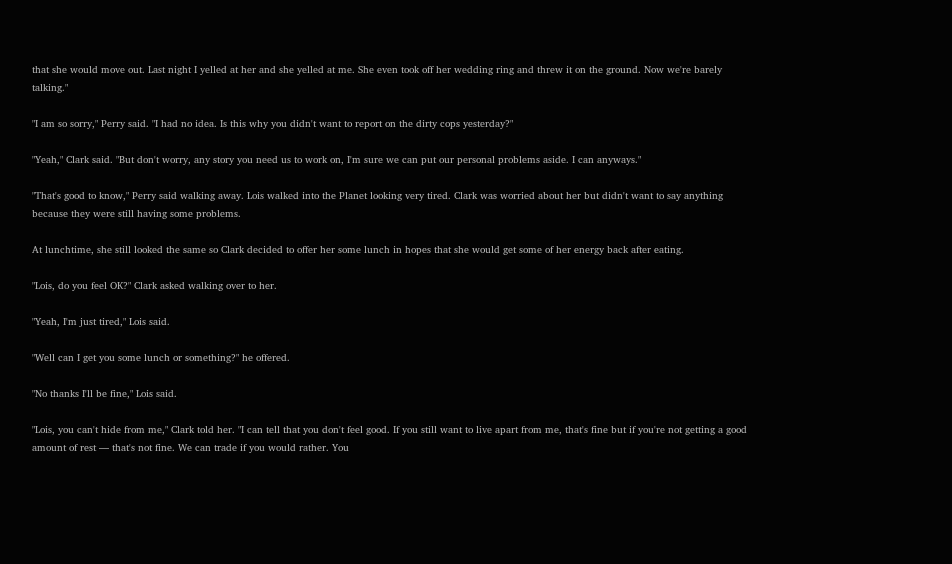that she would move out. Last night I yelled at her and she yelled at me. She even took off her wedding ring and threw it on the ground. Now we're barely talking."

"I am so sorry," Perry said. "I had no idea. Is this why you didn't want to report on the dirty cops yesterday?"

"Yeah," Clark said. "But don't worry, any story you need us to work on, I'm sure we can put our personal problems aside. I can anyways."

"That's good to know," Perry said walking away. Lois walked into the Planet looking very tired. Clark was worried about her but didn't want to say anything because they were still having some problems.

At lunchtime, she still looked the same so Clark decided to offer her some lunch in hopes that she would get some of her energy back after eating.

"Lois, do you feel OK?" Clark asked walking over to her.

"Yeah, I'm just tired," Lois said.

"Well can I get you some lunch or something?" he offered.

"No thanks I'll be fine," Lois said.

"Lois, you can't hide from me," Clark told her. "I can tell that you don't feel good. If you still want to live apart from me, that's fine but if you're not getting a good amount of rest — that's not fine. We can trade if you would rather. You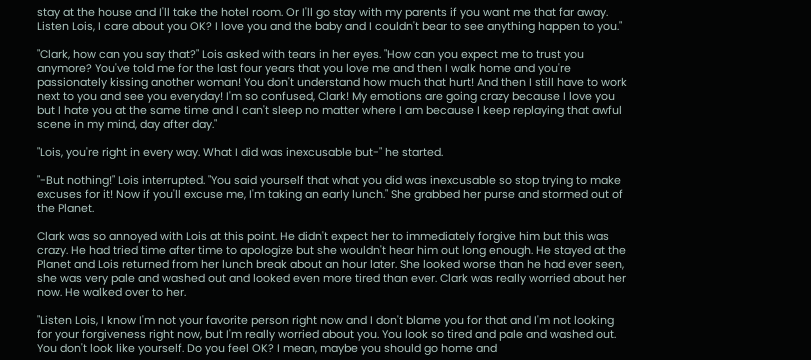stay at the house and I'll take the hotel room. Or I'll go stay with my parents if you want me that far away. Listen Lois, I care about you OK? I love you and the baby and I couldn't bear to see anything happen to you."

"Clark, how can you say that?" Lois asked with tears in her eyes. "How can you expect me to trust you anymore? You've told me for the last four years that you love me and then I walk home and you're passionately kissing another woman! You don't understand how much that hurt! And then I still have to work next to you and see you everyday! I'm so confused, Clark! My emotions are going crazy because I love you but I hate you at the same time and I can't sleep no matter where I am because I keep replaying that awful scene in my mind, day after day."

"Lois, you're right in every way. What I did was inexcusable but-" he started.

"-But nothing!" Lois interrupted. "You said yourself that what you did was inexcusable so stop trying to make excuses for it! Now if you'll excuse me, I'm taking an early lunch." She grabbed her purse and stormed out of the Planet.

Clark was so annoyed with Lois at this point. He didn't expect her to immediately forgive him but this was crazy. He had tried time after time to apologize but she wouldn't hear him out long enough. He stayed at the Planet and Lois returned from her lunch break about an hour later. She looked worse than he had ever seen, she was very pale and washed out and looked even more tired than ever. Clark was really worried about her now. He walked over to her.

"Listen Lois, I know I'm not your favorite person right now and I don't blame you for that and I'm not looking for your forgiveness right now, but I'm really worried about you. You look so tired and pale and washed out. You don't look like yourself. Do you feel OK? I mean, maybe you should go home and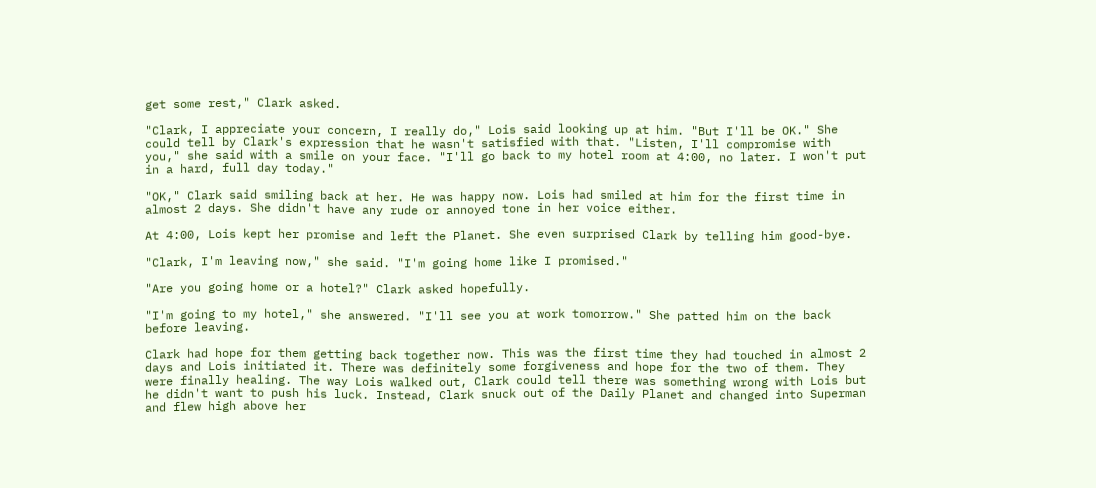get some rest," Clark asked.

"Clark, I appreciate your concern, I really do," Lois said looking up at him. "But I'll be OK." She could tell by Clark's expression that he wasn't satisfied with that. "Listen, I'll compromise with you," she said with a smile on your face. "I'll go back to my hotel room at 4:00, no later. I won't put in a hard, full day today."

"OK," Clark said smiling back at her. He was happy now. Lois had smiled at him for the first time in almost 2 days. She didn't have any rude or annoyed tone in her voice either.

At 4:00, Lois kept her promise and left the Planet. She even surprised Clark by telling him good-bye.

"Clark, I'm leaving now," she said. "I'm going home like I promised."

"Are you going home or a hotel?" Clark asked hopefully.

"I'm going to my hotel," she answered. "I'll see you at work tomorrow." She patted him on the back before leaving.

Clark had hope for them getting back together now. This was the first time they had touched in almost 2 days and Lois initiated it. There was definitely some forgiveness and hope for the two of them. They were finally healing. The way Lois walked out, Clark could tell there was something wrong with Lois but he didn't want to push his luck. Instead, Clark snuck out of the Daily Planet and changed into Superman and flew high above her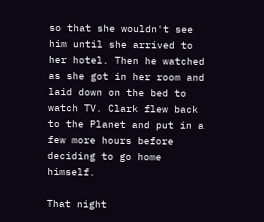so that she wouldn't see him until she arrived to her hotel. Then he watched as she got in her room and laid down on the bed to watch TV. Clark flew back to the Planet and put in a few more hours before deciding to go home himself.

That night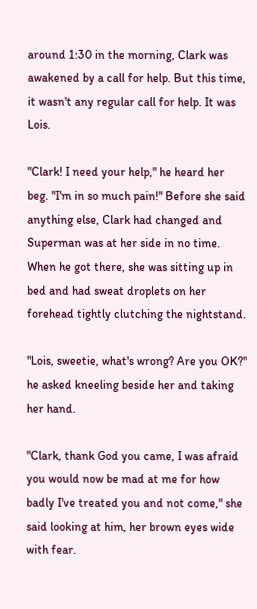around 1:30 in the morning, Clark was awakened by a call for help. But this time, it wasn't any regular call for help. It was Lois.

"Clark! I need your help," he heard her beg. "I'm in so much pain!" Before she said anything else, Clark had changed and Superman was at her side in no time. When he got there, she was sitting up in bed and had sweat droplets on her forehead tightly clutching the nightstand.

"Lois, sweetie, what's wrong? Are you OK?" he asked kneeling beside her and taking her hand.

"Clark, thank God you came, I was afraid you would now be mad at me for how badly I've treated you and not come," she said looking at him, her brown eyes wide with fear.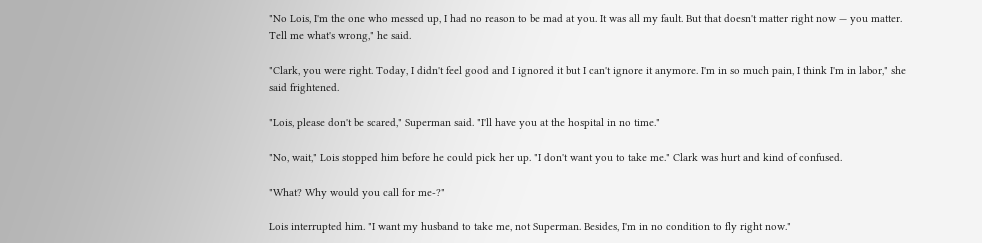"No Lois, I'm the one who messed up, I had no reason to be mad at you. It was all my fault. But that doesn't matter right now — you matter. Tell me what's wrong," he said.

"Clark, you were right. Today, I didn't feel good and I ignored it but I can't ignore it anymore. I'm in so much pain, I think I'm in labor," she said frightened.

"Lois, please don't be scared," Superman said. "I'll have you at the hospital in no time."

"No, wait," Lois stopped him before he could pick her up. "I don't want you to take me." Clark was hurt and kind of confused.

"What? Why would you call for me-?"

Lois interrupted him. "I want my husband to take me, not Superman. Besides, I'm in no condition to fly right now."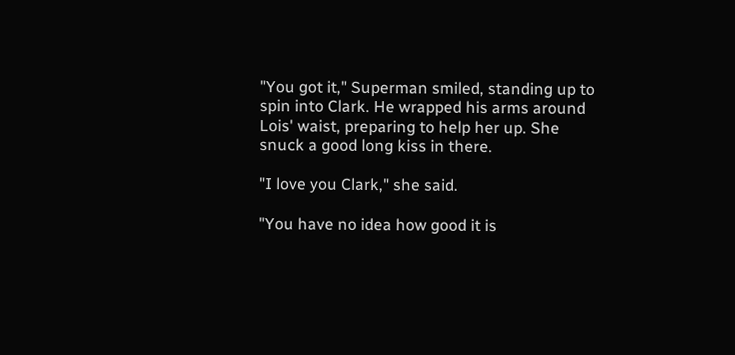"You got it," Superman smiled, standing up to spin into Clark. He wrapped his arms around Lois' waist, preparing to help her up. She snuck a good long kiss in there.

"I love you Clark," she said.

"You have no idea how good it is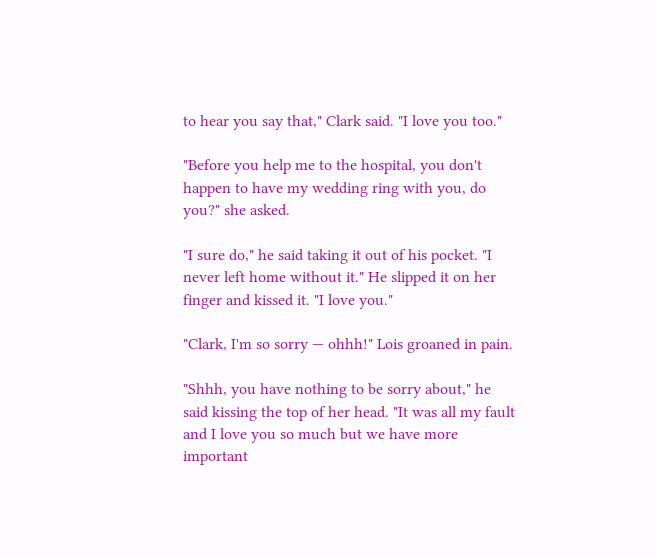to hear you say that," Clark said. "I love you too."

"Before you help me to the hospital, you don't happen to have my wedding ring with you, do you?" she asked.

"I sure do," he said taking it out of his pocket. "I never left home without it." He slipped it on her finger and kissed it. "I love you."

"Clark, I'm so sorry — ohhh!" Lois groaned in pain.

"Shhh, you have nothing to be sorry about," he said kissing the top of her head. "It was all my fault and I love you so much but we have more important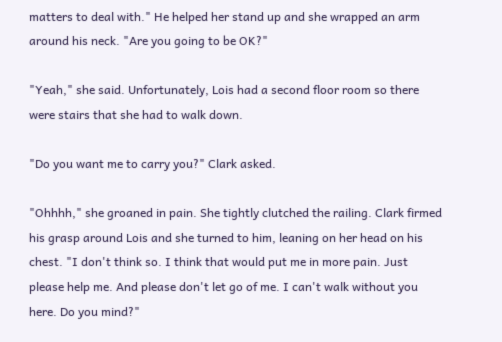matters to deal with." He helped her stand up and she wrapped an arm around his neck. "Are you going to be OK?"

"Yeah," she said. Unfortunately, Lois had a second floor room so there were stairs that she had to walk down.

"Do you want me to carry you?" Clark asked.

"Ohhhh," she groaned in pain. She tightly clutched the railing. Clark firmed his grasp around Lois and she turned to him, leaning on her head on his chest. "I don't think so. I think that would put me in more pain. Just please help me. And please don't let go of me. I can't walk without you here. Do you mind?"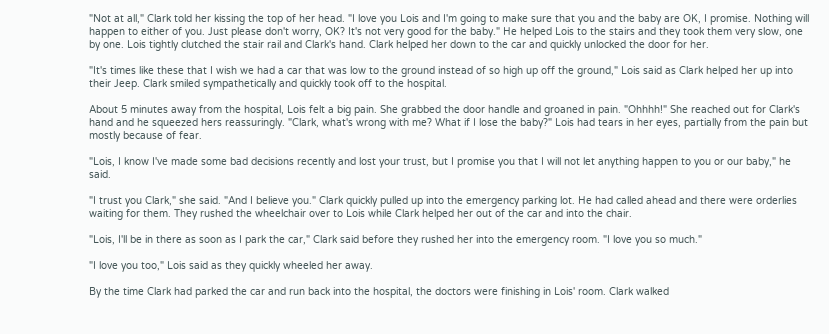"Not at all," Clark told her kissing the top of her head. "I love you Lois and I'm going to make sure that you and the baby are OK, I promise. Nothing will happen to either of you. Just please don't worry, OK? It's not very good for the baby." He helped Lois to the stairs and they took them very slow, one by one. Lois tightly clutched the stair rail and Clark's hand. Clark helped her down to the car and quickly unlocked the door for her.

"It's times like these that I wish we had a car that was low to the ground instead of so high up off the ground," Lois said as Clark helped her up into their Jeep. Clark smiled sympathetically and quickly took off to the hospital.

About 5 minutes away from the hospital, Lois felt a big pain. She grabbed the door handle and groaned in pain. "Ohhhh!" She reached out for Clark's hand and he squeezed hers reassuringly. "Clark, what's wrong with me? What if I lose the baby?" Lois had tears in her eyes, partially from the pain but mostly because of fear.

"Lois, I know I've made some bad decisions recently and lost your trust, but I promise you that I will not let anything happen to you or our baby," he said.

"I trust you Clark," she said. "And I believe you." Clark quickly pulled up into the emergency parking lot. He had called ahead and there were orderlies waiting for them. They rushed the wheelchair over to Lois while Clark helped her out of the car and into the chair.

"Lois, I'll be in there as soon as I park the car," Clark said before they rushed her into the emergency room. "I love you so much."

"I love you too," Lois said as they quickly wheeled her away.

By the time Clark had parked the car and run back into the hospital, the doctors were finishing in Lois' room. Clark walked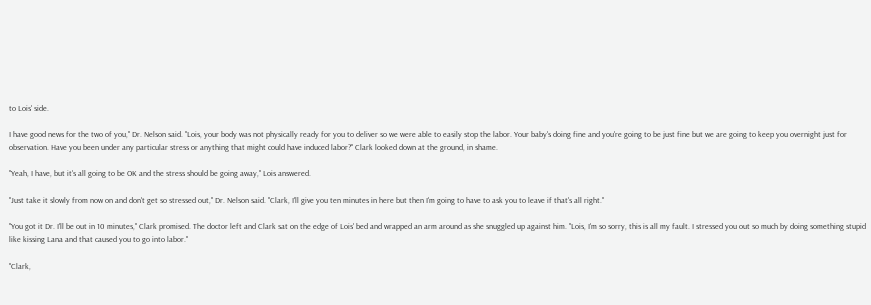to Lois' side.

I have good news for the two of you," Dr. Nelson said. "Lois, your body was not physically ready for you to deliver so we were able to easily stop the labor. Your baby's doing fine and you're going to be just fine but we are going to keep you overnight just for observation. Have you been under any particular stress or anything that might could have induced labor?" Clark looked down at the ground, in shame.

"Yeah, I have, but it's all going to be OK and the stress should be going away," Lois answered.

"Just take it slowly from now on and don't get so stressed out," Dr. Nelson said. "Clark, I'll give you ten minutes in here but then I'm going to have to ask you to leave if that's all right."

"You got it Dr. I'll be out in 10 minutes," Clark promised. The doctor left and Clark sat on the edge of Lois' bed and wrapped an arm around as she snuggled up against him. "Lois, I'm so sorry, this is all my fault. I stressed you out so much by doing something stupid like kissing Lana and that caused you to go into labor."

"Clark,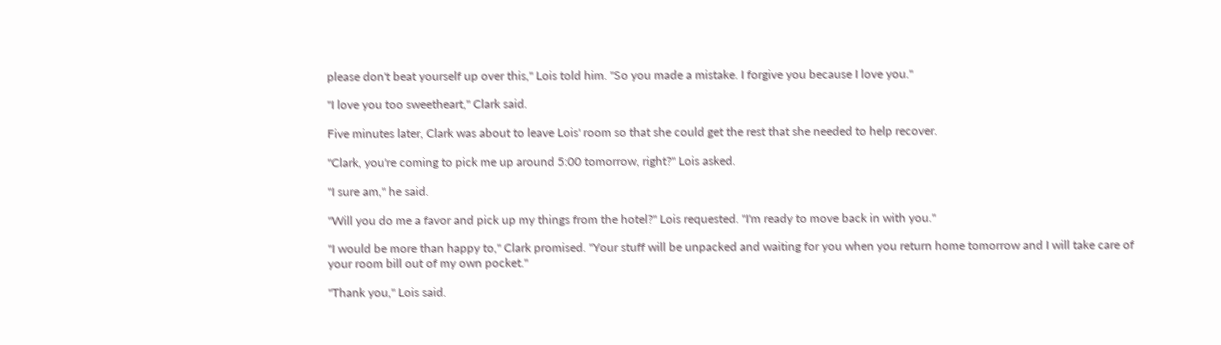please don't beat yourself up over this," Lois told him. "So you made a mistake. I forgive you because I love you."

"I love you too sweetheart," Clark said.

Five minutes later, Clark was about to leave Lois' room so that she could get the rest that she needed to help recover.

"Clark, you're coming to pick me up around 5:00 tomorrow, right?" Lois asked.

"I sure am," he said.

"Will you do me a favor and pick up my things from the hotel?" Lois requested. "I'm ready to move back in with you."

"I would be more than happy to," Clark promised. "Your stuff will be unpacked and waiting for you when you return home tomorrow and I will take care of your room bill out of my own pocket."

"Thank you," Lois said.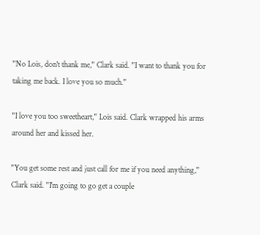"No Lois, don't thank me," Clark said. "I want to thank you for taking me back. I love you so much."

"I love you too sweetheart," Lois said. Clark wrapped his arms around her and kissed her.

"You get some rest and just call for me if you need anything," Clark said. "I'm going to go get a couple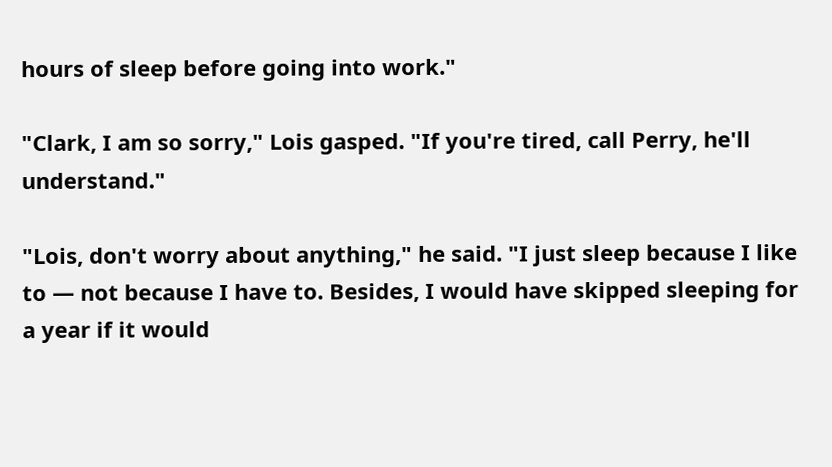hours of sleep before going into work."

"Clark, I am so sorry," Lois gasped. "If you're tired, call Perry, he'll understand."

"Lois, don't worry about anything," he said. "I just sleep because I like to — not because I have to. Besides, I would have skipped sleeping for a year if it would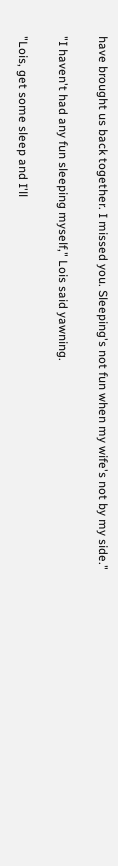have brought us back together. I missed you. Sleeping's not fun when my wife's not by my side."

"I haven't had any fun sleeping myself," Lois said yawning.

"Lois, get some sleep and I'll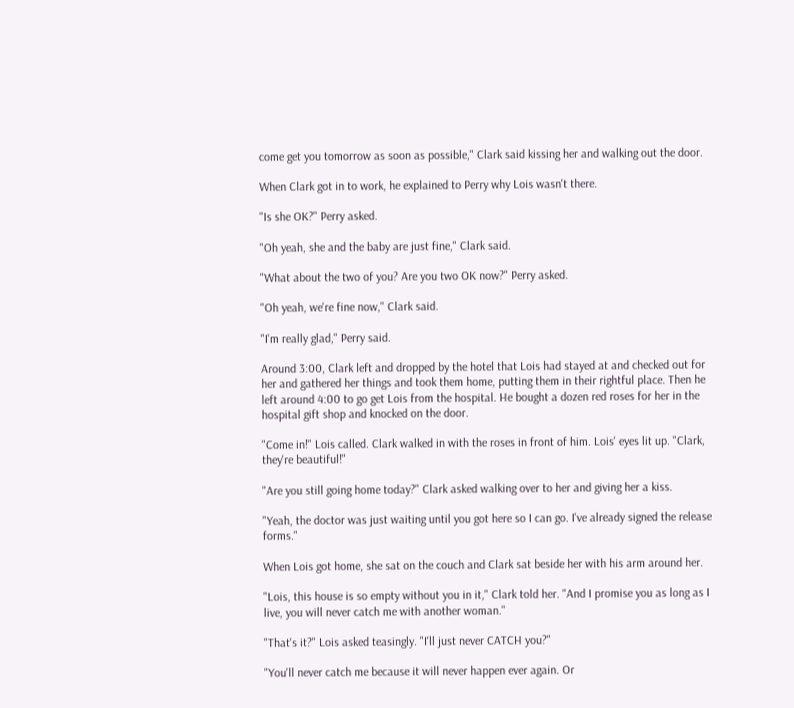come get you tomorrow as soon as possible," Clark said kissing her and walking out the door.

When Clark got in to work, he explained to Perry why Lois wasn't there.

"Is she OK?" Perry asked.

"Oh yeah, she and the baby are just fine," Clark said.

"What about the two of you? Are you two OK now?" Perry asked.

"Oh yeah, we're fine now," Clark said.

"I'm really glad," Perry said.

Around 3:00, Clark left and dropped by the hotel that Lois had stayed at and checked out for her and gathered her things and took them home, putting them in their rightful place. Then he left around 4:00 to go get Lois from the hospital. He bought a dozen red roses for her in the hospital gift shop and knocked on the door.

"Come in!" Lois called. Clark walked in with the roses in front of him. Lois' eyes lit up. "Clark, they're beautiful!"

"Are you still going home today?" Clark asked walking over to her and giving her a kiss.

"Yeah, the doctor was just waiting until you got here so I can go. I've already signed the release forms."

When Lois got home, she sat on the couch and Clark sat beside her with his arm around her.

"Lois, this house is so empty without you in it," Clark told her. "And I promise you as long as I live, you will never catch me with another woman."

"That's it?" Lois asked teasingly. "I'll just never CATCH you?"

"You'll never catch me because it will never happen ever again. Or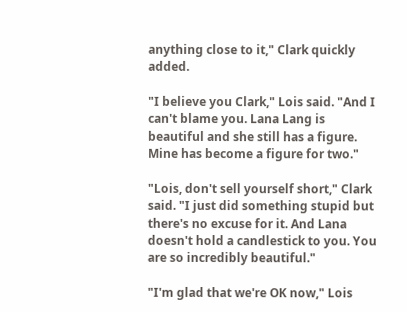anything close to it," Clark quickly added.

"I believe you Clark," Lois said. "And I can't blame you. Lana Lang is beautiful and she still has a figure. Mine has become a figure for two."

"Lois, don't sell yourself short," Clark said. "I just did something stupid but there's no excuse for it. And Lana doesn't hold a candlestick to you. You are so incredibly beautiful."

"I'm glad that we're OK now," Lois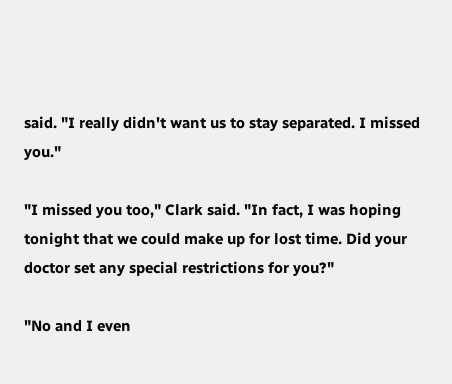said. "I really didn't want us to stay separated. I missed you."

"I missed you too," Clark said. "In fact, I was hoping tonight that we could make up for lost time. Did your doctor set any special restrictions for you?"

"No and I even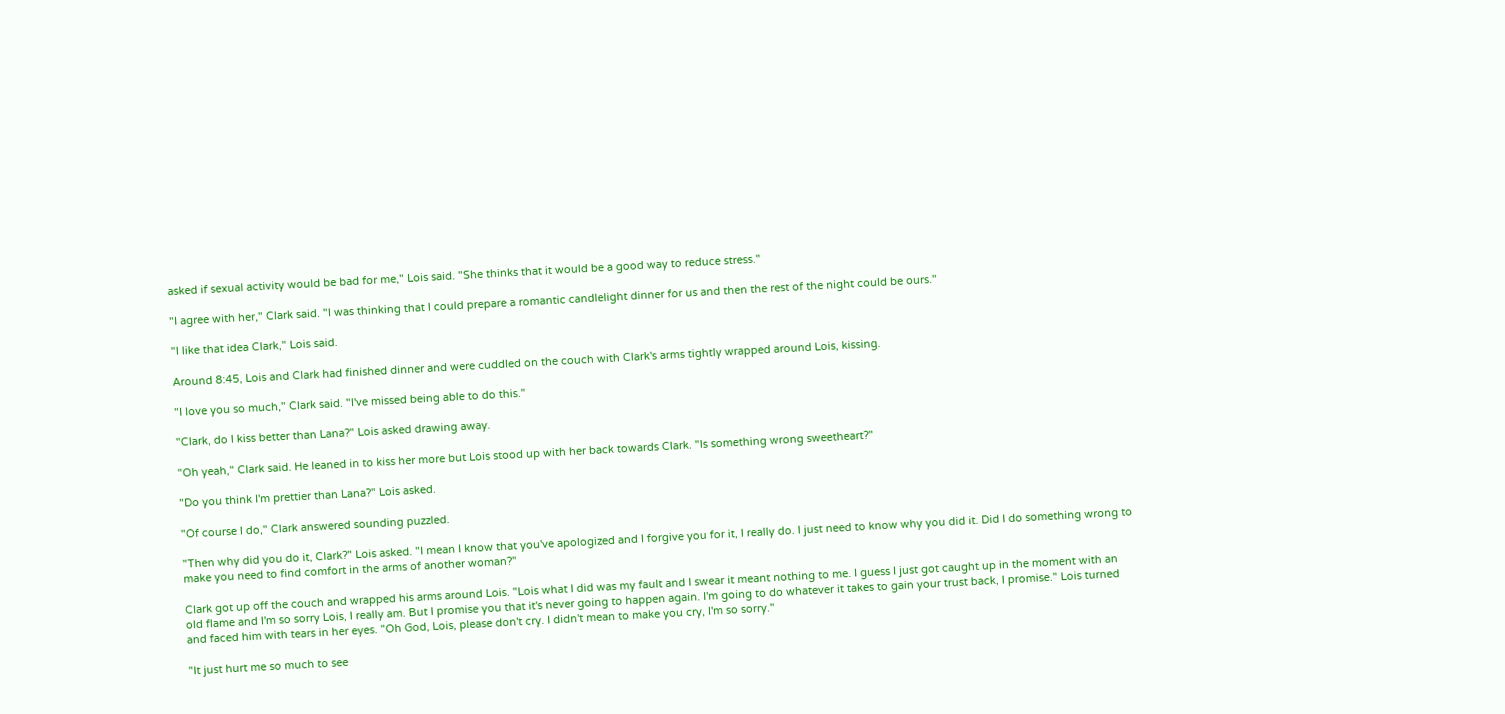asked if sexual activity would be bad for me," Lois said. "She thinks that it would be a good way to reduce stress."

"I agree with her," Clark said. "I was thinking that I could prepare a romantic candlelight dinner for us and then the rest of the night could be ours."

"I like that idea Clark," Lois said.

Around 8:45, Lois and Clark had finished dinner and were cuddled on the couch with Clark's arms tightly wrapped around Lois, kissing.

"I love you so much," Clark said. "I've missed being able to do this."

"Clark, do I kiss better than Lana?" Lois asked drawing away.

"Oh yeah," Clark said. He leaned in to kiss her more but Lois stood up with her back towards Clark. "Is something wrong sweetheart?"

"Do you think I'm prettier than Lana?" Lois asked.

"Of course I do," Clark answered sounding puzzled.

"Then why did you do it, Clark?" Lois asked. "I mean I know that you've apologized and I forgive you for it, I really do. I just need to know why you did it. Did I do something wrong to make you need to find comfort in the arms of another woman?"

Clark got up off the couch and wrapped his arms around Lois. "Lois what I did was my fault and I swear it meant nothing to me. I guess I just got caught up in the moment with an old flame and I'm so sorry Lois, I really am. But I promise you that it's never going to happen again. I'm going to do whatever it takes to gain your trust back, I promise." Lois turned and faced him with tears in her eyes. "Oh God, Lois, please don't cry. I didn't mean to make you cry, I'm so sorry."

"It just hurt me so much to see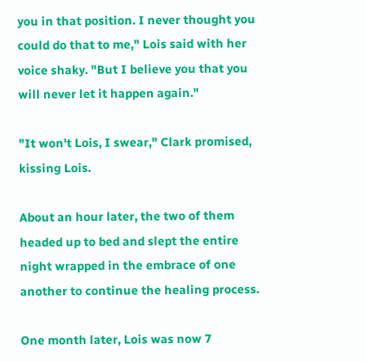you in that position. I never thought you could do that to me," Lois said with her voice shaky. "But I believe you that you will never let it happen again."

"It won't Lois, I swear," Clark promised, kissing Lois.

About an hour later, the two of them headed up to bed and slept the entire night wrapped in the embrace of one another to continue the healing process.

One month later, Lois was now 7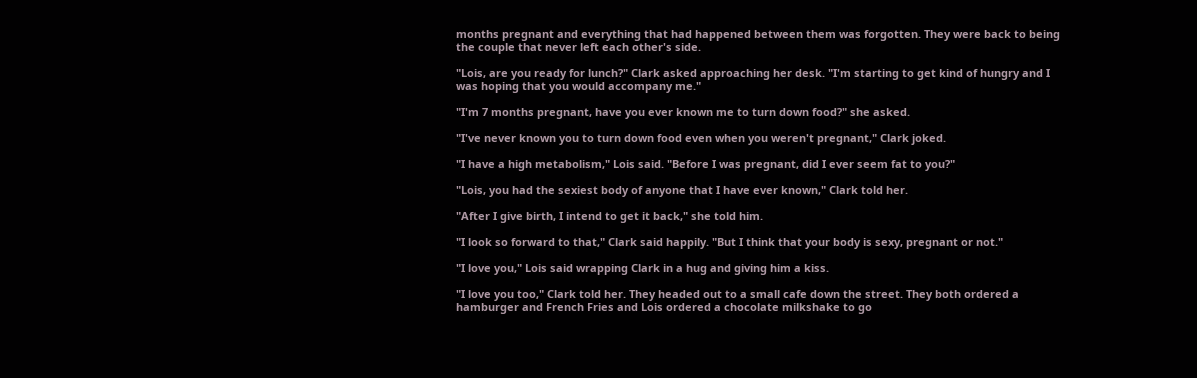months pregnant and everything that had happened between them was forgotten. They were back to being the couple that never left each other's side.

"Lois, are you ready for lunch?" Clark asked approaching her desk. "I'm starting to get kind of hungry and I was hoping that you would accompany me."

"I'm 7 months pregnant, have you ever known me to turn down food?" she asked.

"I've never known you to turn down food even when you weren't pregnant," Clark joked.

"I have a high metabolism," Lois said. "Before I was pregnant, did I ever seem fat to you?"

"Lois, you had the sexiest body of anyone that I have ever known," Clark told her.

"After I give birth, I intend to get it back," she told him.

"I look so forward to that," Clark said happily. "But I think that your body is sexy, pregnant or not."

"I love you," Lois said wrapping Clark in a hug and giving him a kiss.

"I love you too," Clark told her. They headed out to a small cafe down the street. They both ordered a hamburger and French Fries and Lois ordered a chocolate milkshake to go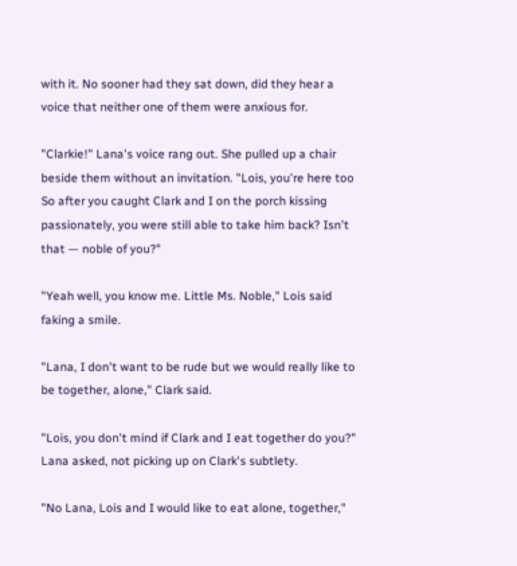with it. No sooner had they sat down, did they hear a voice that neither one of them were anxious for.

"Clarkie!" Lana's voice rang out. She pulled up a chair beside them without an invitation. "Lois, you're here too So after you caught Clark and I on the porch kissing passionately, you were still able to take him back? Isn't that — noble of you?"

"Yeah well, you know me. Little Ms. Noble," Lois said faking a smile.

"Lana, I don't want to be rude but we would really like to be together, alone," Clark said.

"Lois, you don't mind if Clark and I eat together do you?" Lana asked, not picking up on Clark's subtlety.

"No Lana, Lois and I would like to eat alone, together,"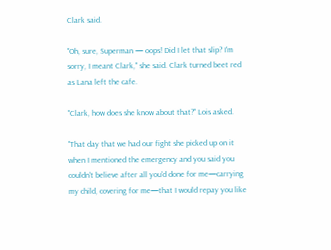Clark said.

"Oh, sure, Superman — oops! Did I let that slip? I'm sorry, I meant Clark," she said. Clark turned beet red as Lana left the cafe.

"Clark, how does she know about that?" Lois asked.

"That day that we had our fight she picked up on it when I mentioned the emergency and you said you couldn't believe after all you'd done for me—carrying my child, covering for me—that I would repay you like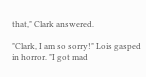that," Clark answered.

"Clark, I am so sorry!" Lois gasped in horror. "I got mad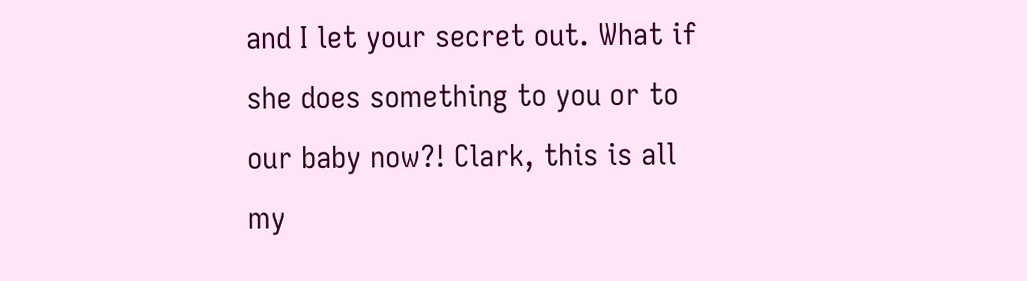and I let your secret out. What if she does something to you or to our baby now?! Clark, this is all my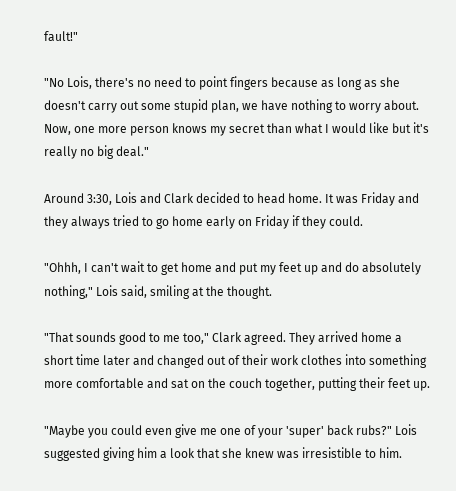fault!"

"No Lois, there's no need to point fingers because as long as she doesn't carry out some stupid plan, we have nothing to worry about. Now, one more person knows my secret than what I would like but it's really no big deal."

Around 3:30, Lois and Clark decided to head home. It was Friday and they always tried to go home early on Friday if they could.

"Ohhh, I can't wait to get home and put my feet up and do absolutely nothing," Lois said, smiling at the thought.

"That sounds good to me too," Clark agreed. They arrived home a short time later and changed out of their work clothes into something more comfortable and sat on the couch together, putting their feet up.

"Maybe you could even give me one of your 'super' back rubs?" Lois suggested giving him a look that she knew was irresistible to him.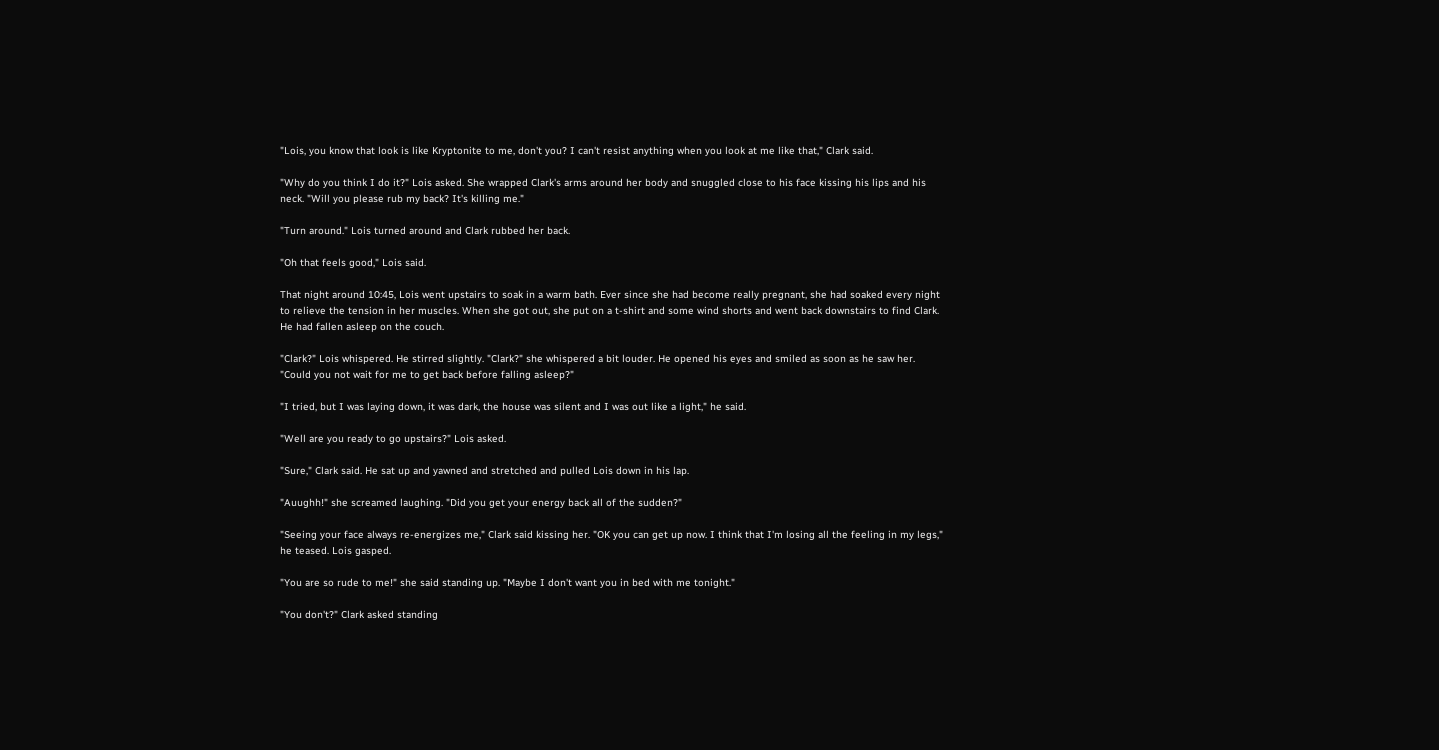"Lois, you know that look is like Kryptonite to me, don't you? I can't resist anything when you look at me like that," Clark said.

"Why do you think I do it?" Lois asked. She wrapped Clark's arms around her body and snuggled close to his face kissing his lips and his neck. "Will you please rub my back? It's killing me."

"Turn around." Lois turned around and Clark rubbed her back.

"Oh that feels good," Lois said.

That night around 10:45, Lois went upstairs to soak in a warm bath. Ever since she had become really pregnant, she had soaked every night to relieve the tension in her muscles. When she got out, she put on a t-shirt and some wind shorts and went back downstairs to find Clark. He had fallen asleep on the couch.

"Clark?" Lois whispered. He stirred slightly. "Clark?" she whispered a bit louder. He opened his eyes and smiled as soon as he saw her. "Could you not wait for me to get back before falling asleep?"

"I tried, but I was laying down, it was dark, the house was silent and I was out like a light," he said.

"Well are you ready to go upstairs?" Lois asked.

"Sure," Clark said. He sat up and yawned and stretched and pulled Lois down in his lap.

"Auughh!" she screamed laughing. "Did you get your energy back all of the sudden?"

"Seeing your face always re-energizes me," Clark said kissing her. "OK you can get up now. I think that I'm losing all the feeling in my legs," he teased. Lois gasped.

"You are so rude to me!" she said standing up. "Maybe I don't want you in bed with me tonight."

"You don't?" Clark asked standing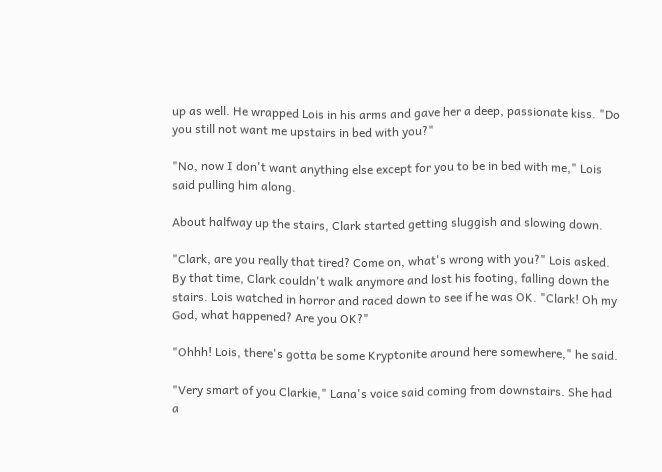up as well. He wrapped Lois in his arms and gave her a deep, passionate kiss. "Do you still not want me upstairs in bed with you?"

"No, now I don't want anything else except for you to be in bed with me," Lois said pulling him along.

About halfway up the stairs, Clark started getting sluggish and slowing down.

"Clark, are you really that tired? Come on, what's wrong with you?" Lois asked. By that time, Clark couldn't walk anymore and lost his footing, falling down the stairs. Lois watched in horror and raced down to see if he was OK. "Clark! Oh my God, what happened? Are you OK?"

"Ohhh! Lois, there's gotta be some Kryptonite around here somewhere," he said.

"Very smart of you Clarkie," Lana's voice said coming from downstairs. She had a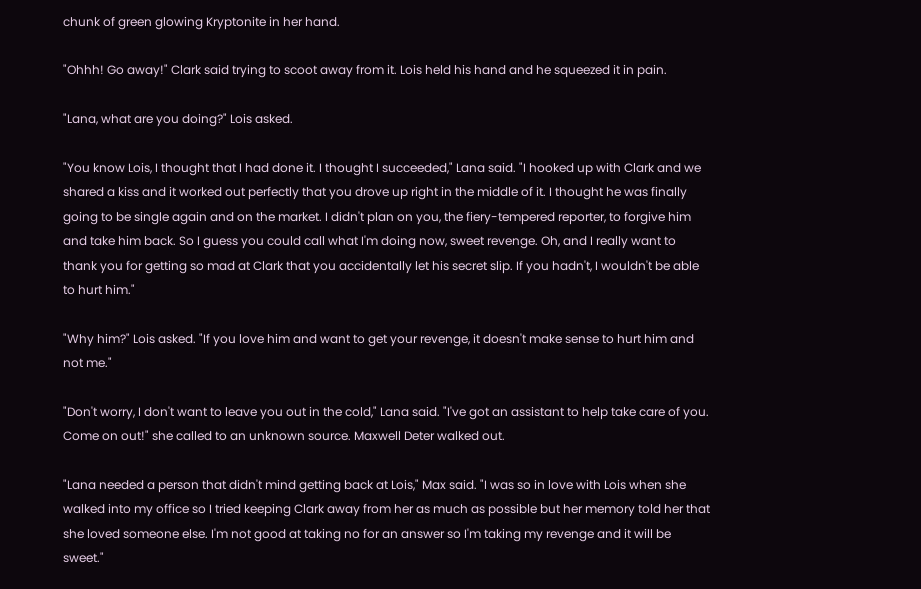chunk of green glowing Kryptonite in her hand.

"Ohhh! Go away!" Clark said trying to scoot away from it. Lois held his hand and he squeezed it in pain.

"Lana, what are you doing?" Lois asked.

"You know Lois, I thought that I had done it. I thought I succeeded," Lana said. "I hooked up with Clark and we shared a kiss and it worked out perfectly that you drove up right in the middle of it. I thought he was finally going to be single again and on the market. I didn't plan on you, the fiery-tempered reporter, to forgive him and take him back. So I guess you could call what I'm doing now, sweet revenge. Oh, and I really want to thank you for getting so mad at Clark that you accidentally let his secret slip. If you hadn't, I wouldn't be able to hurt him."

"Why him?" Lois asked. "If you love him and want to get your revenge, it doesn't make sense to hurt him and not me."

"Don't worry, I don't want to leave you out in the cold," Lana said. "I've got an assistant to help take care of you. Come on out!" she called to an unknown source. Maxwell Deter walked out.

"Lana needed a person that didn't mind getting back at Lois," Max said. "I was so in love with Lois when she walked into my office so I tried keeping Clark away from her as much as possible but her memory told her that she loved someone else. I'm not good at taking no for an answer so I'm taking my revenge and it will be sweet."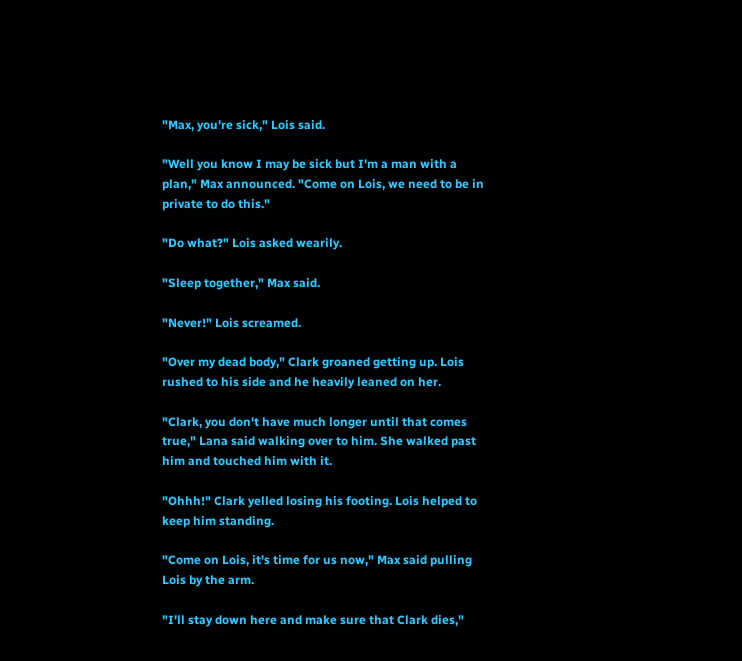"Max, you're sick," Lois said.

"Well you know I may be sick but I'm a man with a plan," Max announced. "Come on Lois, we need to be in private to do this."

"Do what?" Lois asked wearily.

"Sleep together," Max said.

"Never!" Lois screamed.

"Over my dead body," Clark groaned getting up. Lois rushed to his side and he heavily leaned on her.

"Clark, you don't have much longer until that comes true," Lana said walking over to him. She walked past him and touched him with it.

"Ohhh!" Clark yelled losing his footing. Lois helped to keep him standing.

"Come on Lois, it's time for us now," Max said pulling Lois by the arm.

"I'll stay down here and make sure that Clark dies,"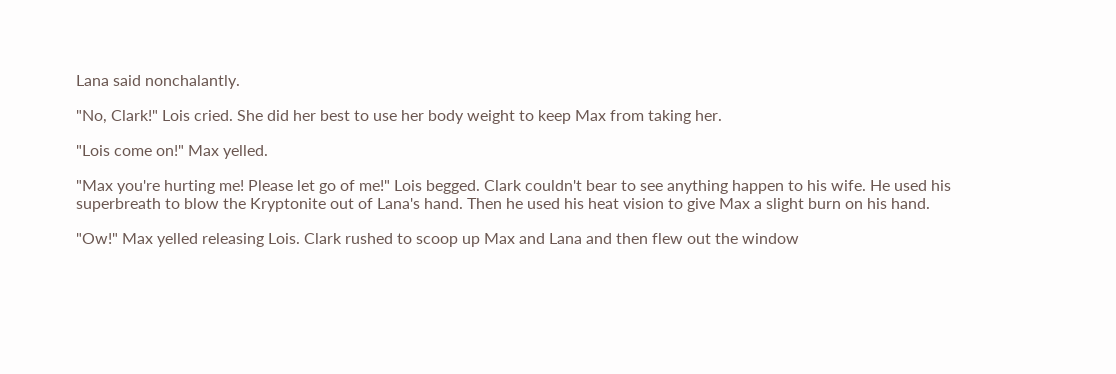Lana said nonchalantly.

"No, Clark!" Lois cried. She did her best to use her body weight to keep Max from taking her.

"Lois come on!" Max yelled.

"Max you're hurting me! Please let go of me!" Lois begged. Clark couldn't bear to see anything happen to his wife. He used his superbreath to blow the Kryptonite out of Lana's hand. Then he used his heat vision to give Max a slight burn on his hand.

"Ow!" Max yelled releasing Lois. Clark rushed to scoop up Max and Lana and then flew out the window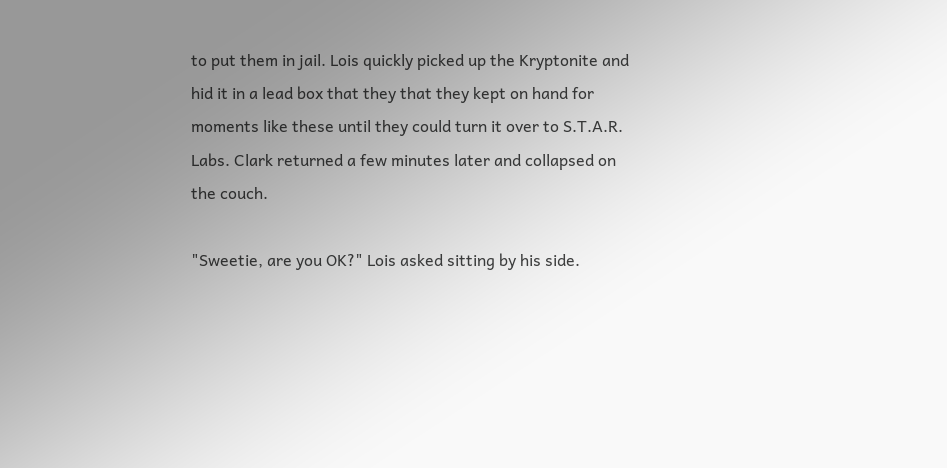to put them in jail. Lois quickly picked up the Kryptonite and hid it in a lead box that they that they kept on hand for moments like these until they could turn it over to S.T.A.R. Labs. Clark returned a few minutes later and collapsed on the couch.

"Sweetie, are you OK?" Lois asked sitting by his side.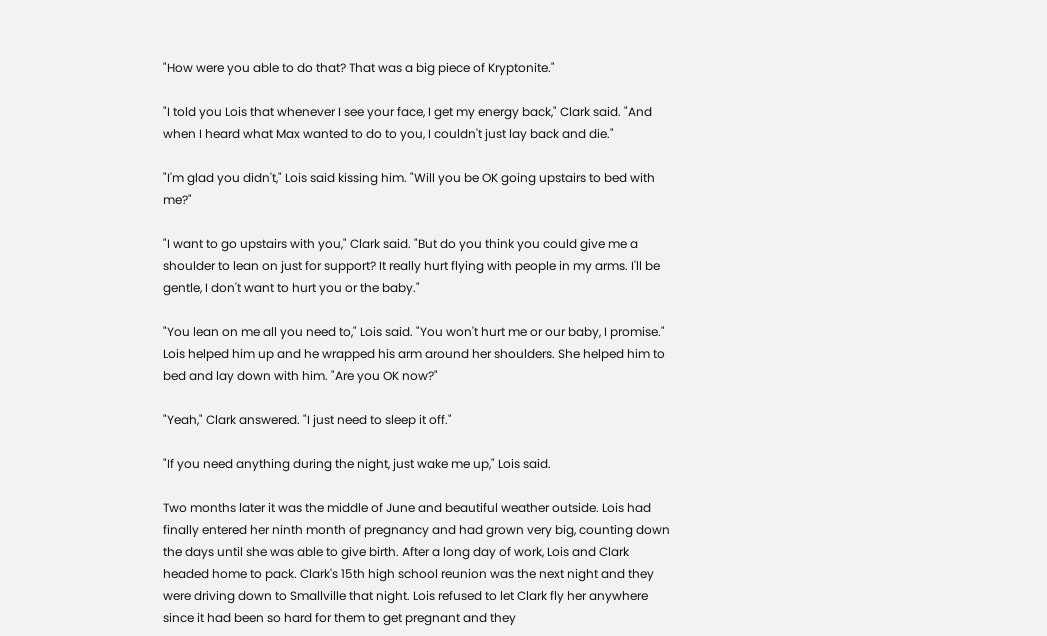"How were you able to do that? That was a big piece of Kryptonite."

"I told you Lois that whenever I see your face, I get my energy back," Clark said. "And when I heard what Max wanted to do to you, I couldn't just lay back and die."

"I'm glad you didn't," Lois said kissing him. "Will you be OK going upstairs to bed with me?"

"I want to go upstairs with you," Clark said. "But do you think you could give me a shoulder to lean on just for support? It really hurt flying with people in my arms. I'll be gentle, I don't want to hurt you or the baby."

"You lean on me all you need to," Lois said. "You won't hurt me or our baby, I promise." Lois helped him up and he wrapped his arm around her shoulders. She helped him to bed and lay down with him. "Are you OK now?"

"Yeah," Clark answered. "I just need to sleep it off."

"If you need anything during the night, just wake me up," Lois said.

Two months later it was the middle of June and beautiful weather outside. Lois had finally entered her ninth month of pregnancy and had grown very big, counting down the days until she was able to give birth. After a long day of work, Lois and Clark headed home to pack. Clark's 15th high school reunion was the next night and they were driving down to Smallville that night. Lois refused to let Clark fly her anywhere since it had been so hard for them to get pregnant and they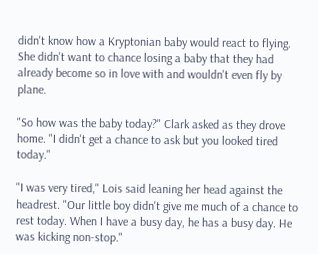didn't know how a Kryptonian baby would react to flying. She didn't want to chance losing a baby that they had already become so in love with and wouldn't even fly by plane.

"So how was the baby today?" Clark asked as they drove home. "I didn't get a chance to ask but you looked tired today."

"I was very tired," Lois said leaning her head against the headrest. "Our little boy didn't give me much of a chance to rest today. When I have a busy day, he has a busy day. He was kicking non-stop."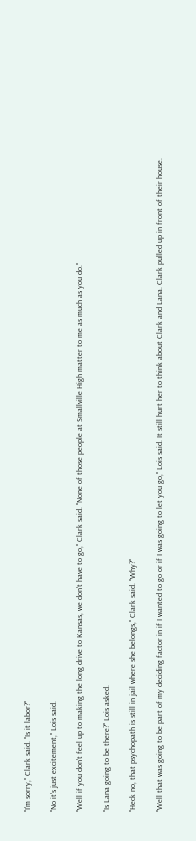"I'm sorry," Clark said. "Is it labor?"

"No it's just excitement," Lois said.

"Well if you don't feel up to making the long drive to Kansas, we don't have to go," Clark said. "None of those people at Smallville High matter to me as much as you do."

"Is Lana going to be there?" Lois asked.

"Heck no, that psychopath is still in jail where she belongs," Clark said. "Why?"

"Well that was going to be part of my deciding factor in if I wanted to go or if I was going to let you go," Lois said. It still hurt her to think about Clark and Lana. Clark pulled up in front of their house.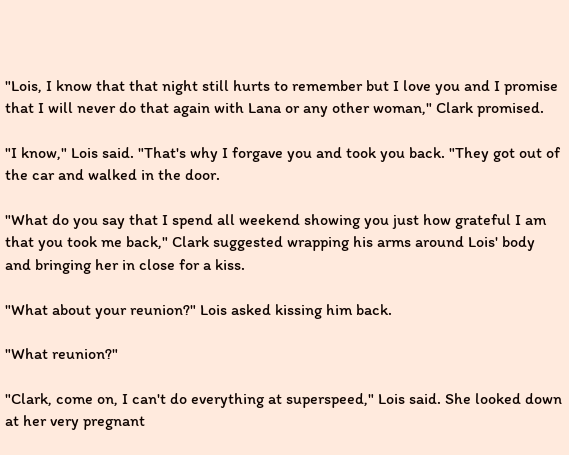"Lois, I know that that night still hurts to remember but I love you and I promise that I will never do that again with Lana or any other woman," Clark promised.

"I know," Lois said. "That's why I forgave you and took you back. "They got out of the car and walked in the door.

"What do you say that I spend all weekend showing you just how grateful I am that you took me back," Clark suggested wrapping his arms around Lois' body and bringing her in close for a kiss.

"What about your reunion?" Lois asked kissing him back.

"What reunion?"

"Clark, come on, I can't do everything at superspeed," Lois said. She looked down at her very pregnant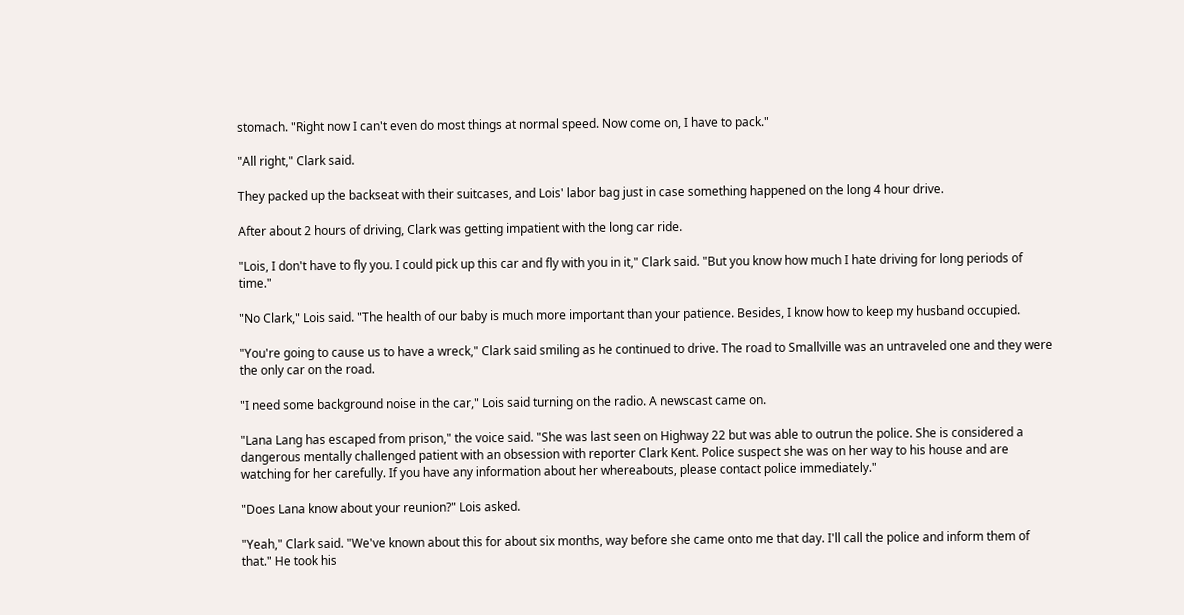stomach. "Right now I can't even do most things at normal speed. Now come on, I have to pack."

"All right," Clark said.

They packed up the backseat with their suitcases, and Lois' labor bag just in case something happened on the long 4 hour drive.

After about 2 hours of driving, Clark was getting impatient with the long car ride.

"Lois, I don't have to fly you. I could pick up this car and fly with you in it," Clark said. "But you know how much I hate driving for long periods of time."

"No Clark," Lois said. "The health of our baby is much more important than your patience. Besides, I know how to keep my husband occupied.

"You're going to cause us to have a wreck," Clark said smiling as he continued to drive. The road to Smallville was an untraveled one and they were the only car on the road.

"I need some background noise in the car," Lois said turning on the radio. A newscast came on.

"Lana Lang has escaped from prison," the voice said. "She was last seen on Highway 22 but was able to outrun the police. She is considered a dangerous mentally challenged patient with an obsession with reporter Clark Kent. Police suspect she was on her way to his house and are watching for her carefully. If you have any information about her whereabouts, please contact police immediately."

"Does Lana know about your reunion?" Lois asked.

"Yeah," Clark said. "We've known about this for about six months, way before she came onto me that day. I'll call the police and inform them of that." He took his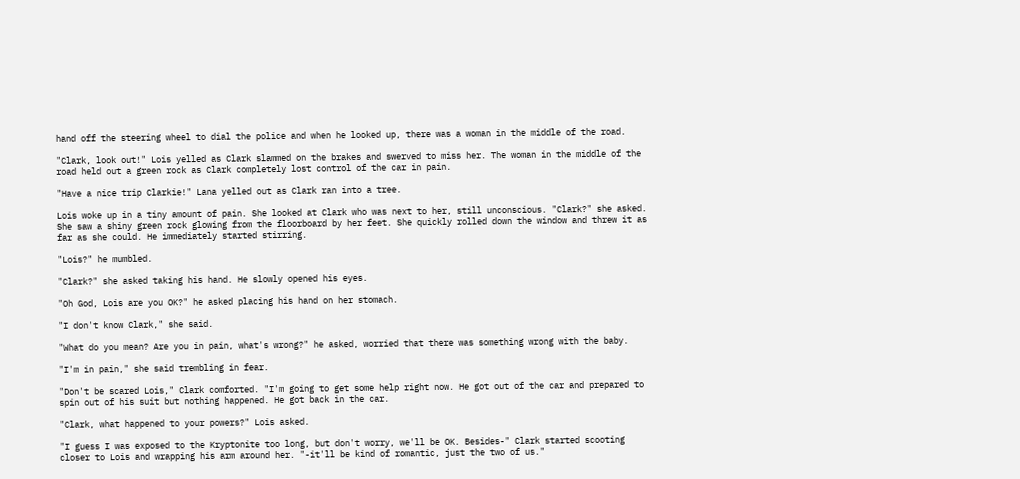hand off the steering wheel to dial the police and when he looked up, there was a woman in the middle of the road.

"Clark, look out!" Lois yelled as Clark slammed on the brakes and swerved to miss her. The woman in the middle of the road held out a green rock as Clark completely lost control of the car in pain.

"Have a nice trip Clarkie!" Lana yelled out as Clark ran into a tree.

Lois woke up in a tiny amount of pain. She looked at Clark who was next to her, still unconscious. "Clark?" she asked. She saw a shiny green rock glowing from the floorboard by her feet. She quickly rolled down the window and threw it as far as she could. He immediately started stirring.

"Lois?" he mumbled.

"Clark?" she asked taking his hand. He slowly opened his eyes.

"Oh God, Lois are you OK?" he asked placing his hand on her stomach.

"I don't know Clark," she said.

"What do you mean? Are you in pain, what's wrong?" he asked, worried that there was something wrong with the baby.

"I'm in pain," she said trembling in fear.

"Don't be scared Lois," Clark comforted. "I'm going to get some help right now. He got out of the car and prepared to spin out of his suit but nothing happened. He got back in the car.

"Clark, what happened to your powers?" Lois asked.

"I guess I was exposed to the Kryptonite too long, but don't worry, we'll be OK. Besides-" Clark started scooting closer to Lois and wrapping his arm around her. "-it'll be kind of romantic, just the two of us."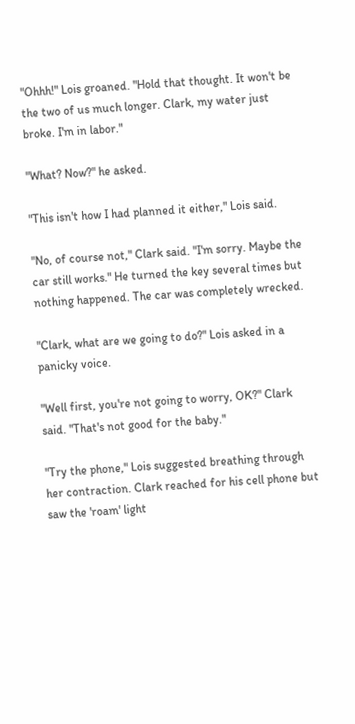"Ohhh!" Lois groaned. "Hold that thought. It won't be the two of us much longer. Clark, my water just broke. I'm in labor."

"What? Now?" he asked.

"This isn't how I had planned it either," Lois said.

"No, of course not," Clark said. "I'm sorry. Maybe the car still works." He turned the key several times but nothing happened. The car was completely wrecked.

"Clark, what are we going to do?" Lois asked in a panicky voice.

"Well first, you're not going to worry, OK?" Clark said. "That's not good for the baby."

"Try the phone," Lois suggested breathing through her contraction. Clark reached for his cell phone but saw the 'roam' light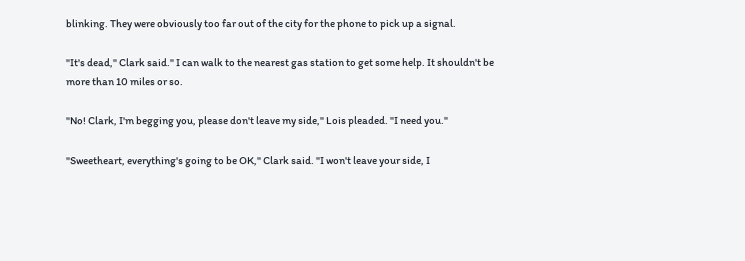blinking. They were obviously too far out of the city for the phone to pick up a signal.

"It's dead," Clark said." I can walk to the nearest gas station to get some help. It shouldn't be more than 10 miles or so.

"No! Clark, I'm begging you, please don't leave my side," Lois pleaded. "I need you."

"Sweetheart, everything's going to be OK," Clark said. "I won't leave your side, I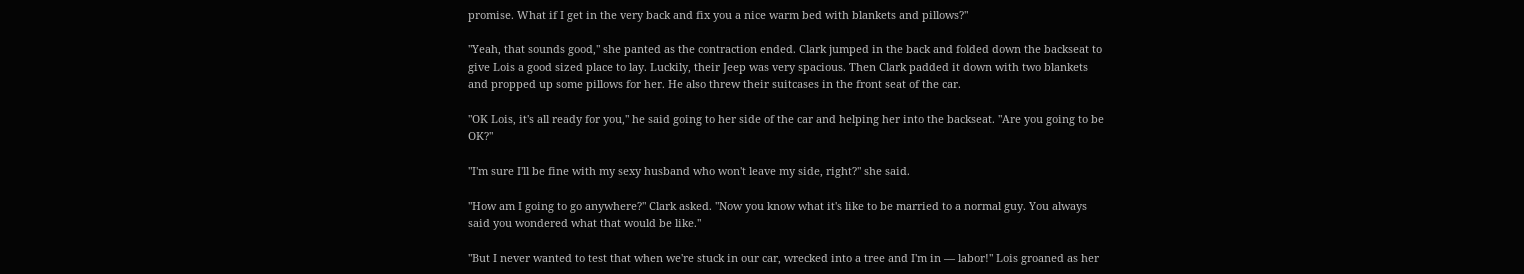promise. What if I get in the very back and fix you a nice warm bed with blankets and pillows?"

"Yeah, that sounds good," she panted as the contraction ended. Clark jumped in the back and folded down the backseat to give Lois a good sized place to lay. Luckily, their Jeep was very spacious. Then Clark padded it down with two blankets and propped up some pillows for her. He also threw their suitcases in the front seat of the car.

"OK Lois, it's all ready for you," he said going to her side of the car and helping her into the backseat. "Are you going to be OK?"

"I'm sure I'll be fine with my sexy husband who won't leave my side, right?" she said.

"How am I going to go anywhere?" Clark asked. "Now you know what it's like to be married to a normal guy. You always said you wondered what that would be like."

"But I never wanted to test that when we're stuck in our car, wrecked into a tree and I'm in — labor!" Lois groaned as her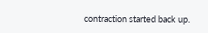contraction started back up.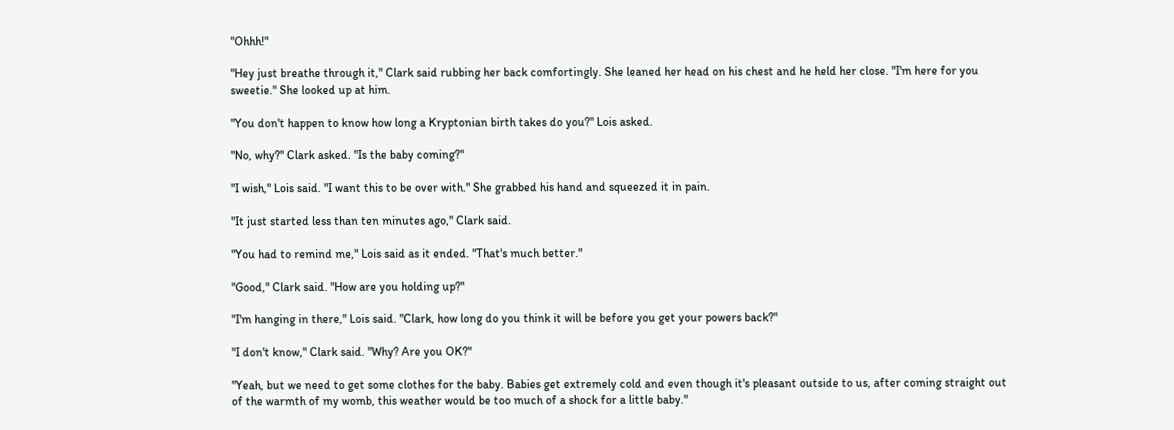"Ohhh!"

"Hey just breathe through it," Clark said rubbing her back comfortingly. She leaned her head on his chest and he held her close. "I'm here for you sweetie." She looked up at him.

"You don't happen to know how long a Kryptonian birth takes do you?" Lois asked.

"No, why?" Clark asked. "Is the baby coming?"

"I wish," Lois said. "I want this to be over with." She grabbed his hand and squeezed it in pain.

"It just started less than ten minutes ago," Clark said.

"You had to remind me," Lois said as it ended. "That's much better."

"Good," Clark said. "How are you holding up?"

"I'm hanging in there," Lois said. "Clark, how long do you think it will be before you get your powers back?"

"I don't know," Clark said. "Why? Are you OK?"

"Yeah, but we need to get some clothes for the baby. Babies get extremely cold and even though it's pleasant outside to us, after coming straight out of the warmth of my womb, this weather would be too much of a shock for a little baby."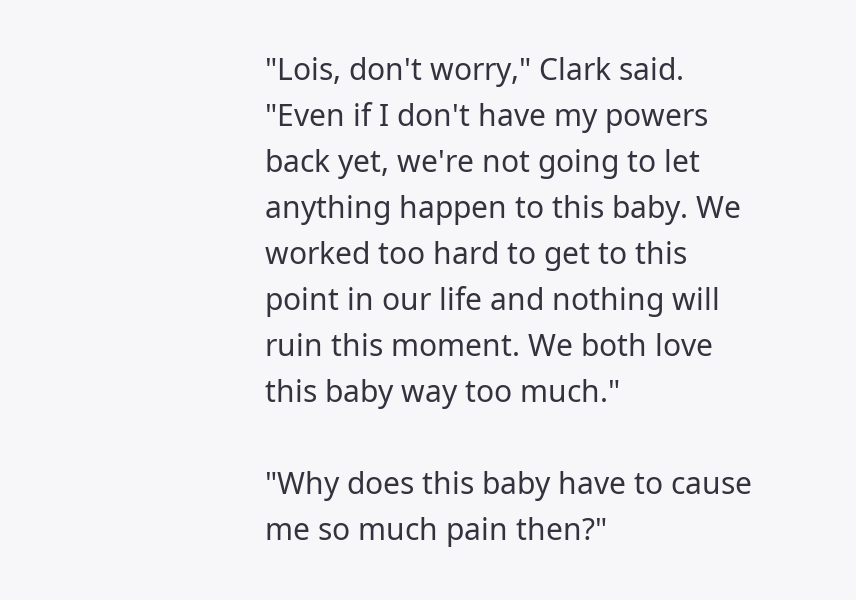"Lois, don't worry," Clark said. "Even if I don't have my powers back yet, we're not going to let anything happen to this baby. We worked too hard to get to this point in our life and nothing will ruin this moment. We both love this baby way too much."

"Why does this baby have to cause me so much pain then?"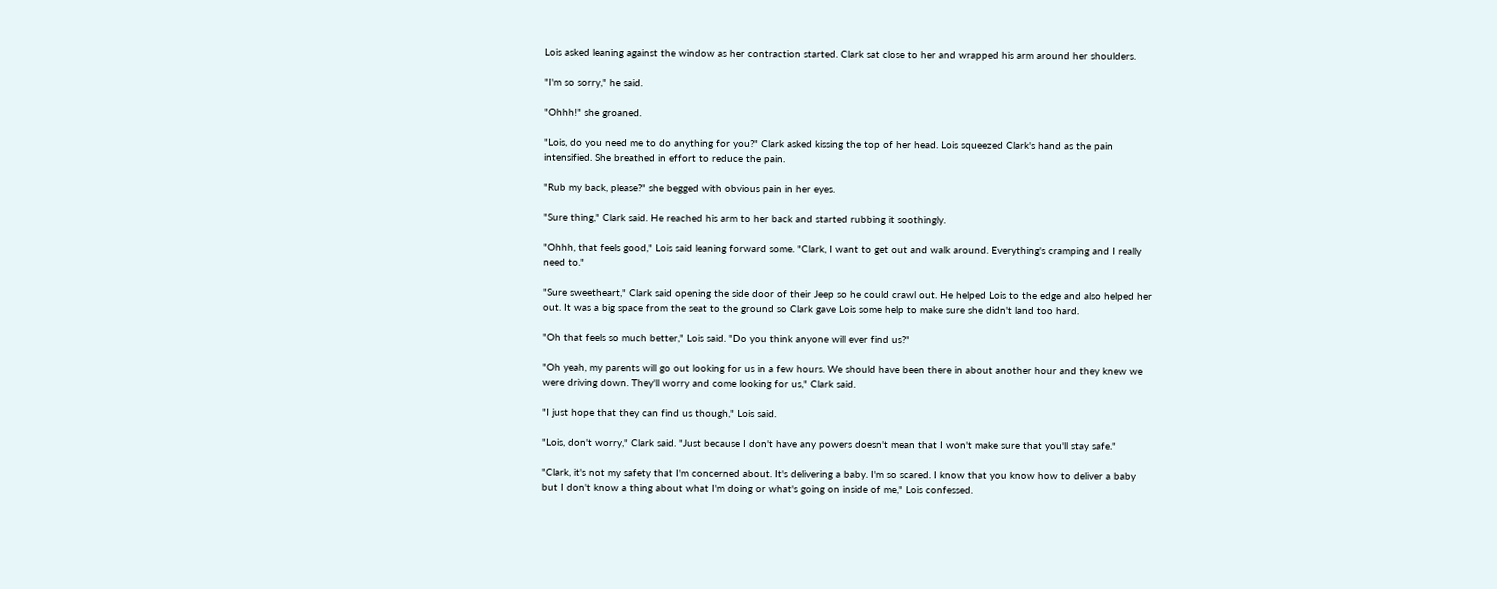Lois asked leaning against the window as her contraction started. Clark sat close to her and wrapped his arm around her shoulders.

"I'm so sorry," he said.

"Ohhh!" she groaned.

"Lois, do you need me to do anything for you?" Clark asked kissing the top of her head. Lois squeezed Clark's hand as the pain intensified. She breathed in effort to reduce the pain.

"Rub my back, please?" she begged with obvious pain in her eyes.

"Sure thing," Clark said. He reached his arm to her back and started rubbing it soothingly.

"Ohhh, that feels good," Lois said leaning forward some. "Clark, I want to get out and walk around. Everything's cramping and I really need to."

"Sure sweetheart," Clark said opening the side door of their Jeep so he could crawl out. He helped Lois to the edge and also helped her out. It was a big space from the seat to the ground so Clark gave Lois some help to make sure she didn't land too hard.

"Oh that feels so much better," Lois said. "Do you think anyone will ever find us?"

"Oh yeah, my parents will go out looking for us in a few hours. We should have been there in about another hour and they knew we were driving down. They'll worry and come looking for us," Clark said.

"I just hope that they can find us though," Lois said.

"Lois, don't worry," Clark said. "Just because I don't have any powers doesn't mean that I won't make sure that you'll stay safe."

"Clark, it's not my safety that I'm concerned about. It's delivering a baby. I'm so scared. I know that you know how to deliver a baby but I don't know a thing about what I'm doing or what's going on inside of me," Lois confessed.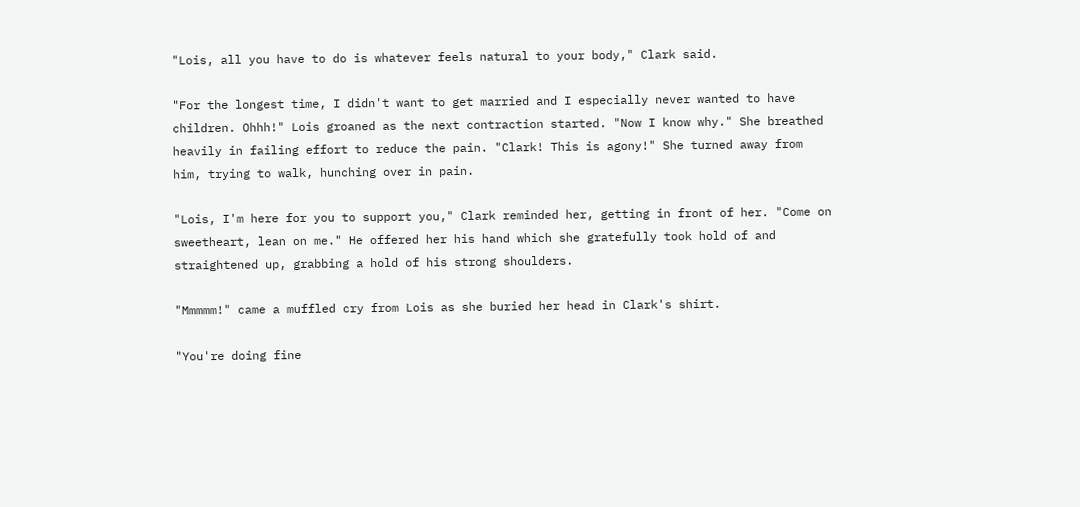"Lois, all you have to do is whatever feels natural to your body," Clark said.

"For the longest time, I didn't want to get married and I especially never wanted to have children. Ohhh!" Lois groaned as the next contraction started. "Now I know why." She breathed heavily in failing effort to reduce the pain. "Clark! This is agony!" She turned away from him, trying to walk, hunching over in pain.

"Lois, I'm here for you to support you," Clark reminded her, getting in front of her. "Come on sweetheart, lean on me." He offered her his hand which she gratefully took hold of and straightened up, grabbing a hold of his strong shoulders.

"Mmmmm!" came a muffled cry from Lois as she buried her head in Clark's shirt.

"You're doing fine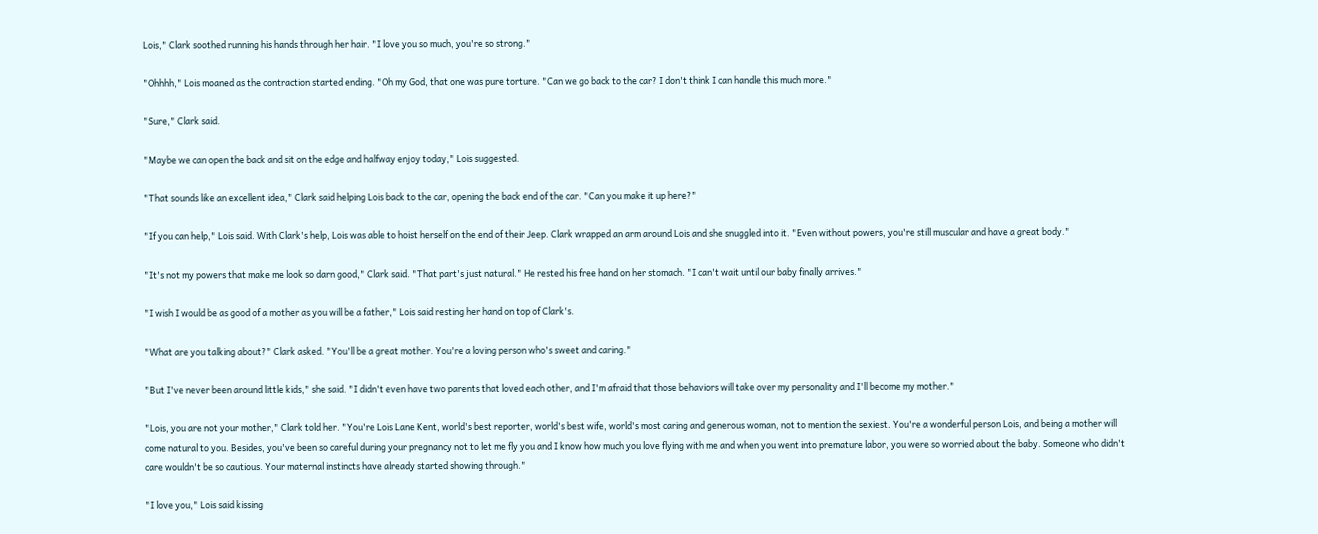Lois," Clark soothed running his hands through her hair. "I love you so much, you're so strong."

"Ohhhh," Lois moaned as the contraction started ending. "Oh my God, that one was pure torture. "Can we go back to the car? I don't think I can handle this much more."

"Sure," Clark said.

"Maybe we can open the back and sit on the edge and halfway enjoy today," Lois suggested.

"That sounds like an excellent idea," Clark said helping Lois back to the car, opening the back end of the car. "Can you make it up here?"

"If you can help," Lois said. With Clark's help, Lois was able to hoist herself on the end of their Jeep. Clark wrapped an arm around Lois and she snuggled into it. "Even without powers, you're still muscular and have a great body."

"It's not my powers that make me look so darn good," Clark said. "That part's just natural." He rested his free hand on her stomach. "I can't wait until our baby finally arrives."

"I wish I would be as good of a mother as you will be a father," Lois said resting her hand on top of Clark's.

"What are you talking about?" Clark asked. "You'll be a great mother. You're a loving person who's sweet and caring."

"But I've never been around little kids," she said. "I didn't even have two parents that loved each other, and I'm afraid that those behaviors will take over my personality and I'll become my mother."

"Lois, you are not your mother," Clark told her. "You're Lois Lane Kent, world's best reporter, world's best wife, world's most caring and generous woman, not to mention the sexiest. You're a wonderful person Lois, and being a mother will come natural to you. Besides, you've been so careful during your pregnancy not to let me fly you and I know how much you love flying with me and when you went into premature labor, you were so worried about the baby. Someone who didn't care wouldn't be so cautious. Your maternal instincts have already started showing through."

"I love you," Lois said kissing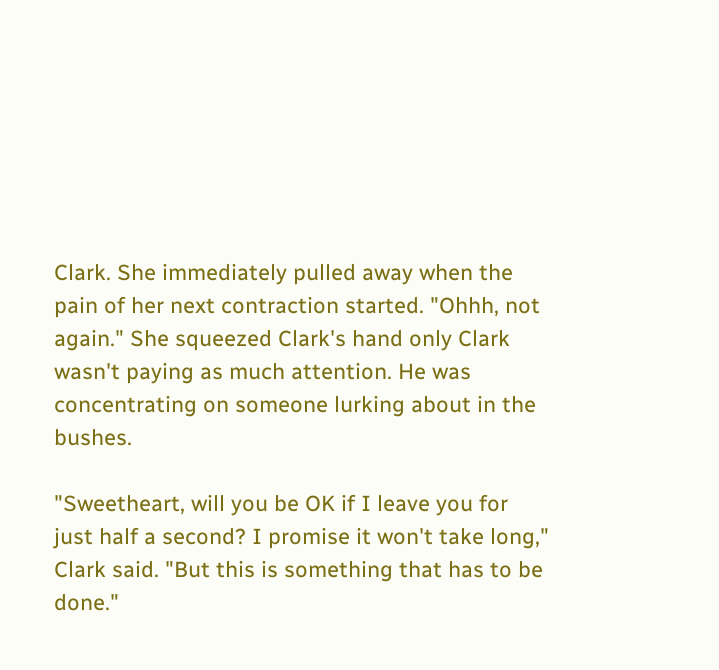Clark. She immediately pulled away when the pain of her next contraction started. "Ohhh, not again." She squeezed Clark's hand only Clark wasn't paying as much attention. He was concentrating on someone lurking about in the bushes.

"Sweetheart, will you be OK if I leave you for just half a second? I promise it won't take long," Clark said. "But this is something that has to be done."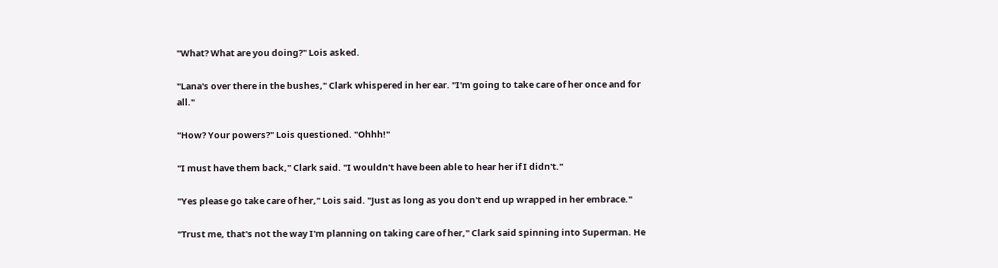"What? What are you doing?" Lois asked.

"Lana's over there in the bushes," Clark whispered in her ear. "I'm going to take care of her once and for all."

"How? Your powers?" Lois questioned. "Ohhh!"

"I must have them back," Clark said. "I wouldn't have been able to hear her if I didn't."

"Yes please go take care of her," Lois said. "Just as long as you don't end up wrapped in her embrace."

"Trust me, that's not the way I'm planning on taking care of her," Clark said spinning into Superman. He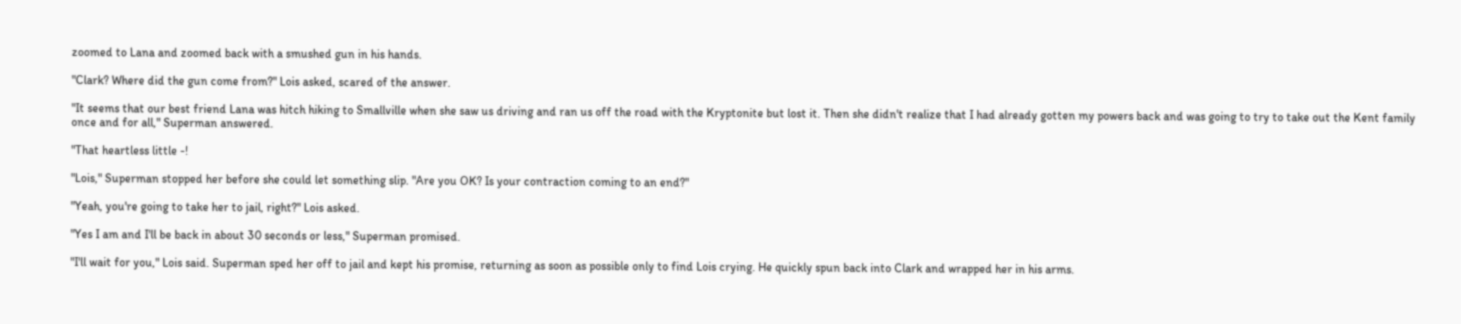zoomed to Lana and zoomed back with a smushed gun in his hands.

"Clark? Where did the gun come from?" Lois asked, scared of the answer.

"It seems that our best friend Lana was hitch hiking to Smallville when she saw us driving and ran us off the road with the Kryptonite but lost it. Then she didn't realize that I had already gotten my powers back and was going to try to take out the Kent family once and for all," Superman answered.

"That heartless little -!

"Lois," Superman stopped her before she could let something slip. "Are you OK? Is your contraction coming to an end?"

"Yeah, you're going to take her to jail, right?" Lois asked.

"Yes I am and I'll be back in about 30 seconds or less," Superman promised.

"I'll wait for you," Lois said. Superman sped her off to jail and kept his promise, returning as soon as possible only to find Lois crying. He quickly spun back into Clark and wrapped her in his arms.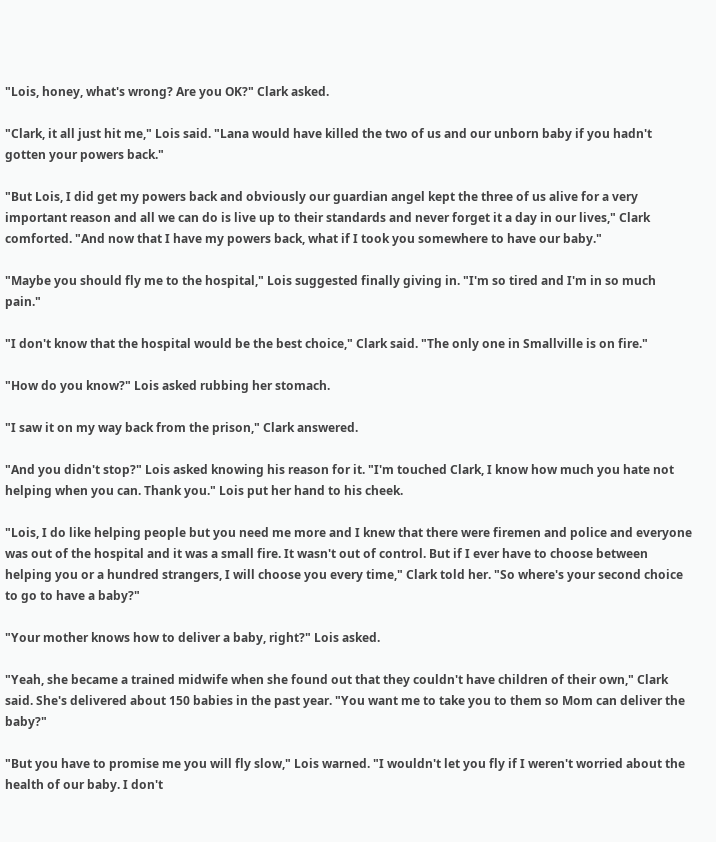"Lois, honey, what's wrong? Are you OK?" Clark asked.

"Clark, it all just hit me," Lois said. "Lana would have killed the two of us and our unborn baby if you hadn't gotten your powers back."

"But Lois, I did get my powers back and obviously our guardian angel kept the three of us alive for a very important reason and all we can do is live up to their standards and never forget it a day in our lives," Clark comforted. "And now that I have my powers back, what if I took you somewhere to have our baby."

"Maybe you should fly me to the hospital," Lois suggested finally giving in. "I'm so tired and I'm in so much pain."

"I don't know that the hospital would be the best choice," Clark said. "The only one in Smallville is on fire."

"How do you know?" Lois asked rubbing her stomach.

"I saw it on my way back from the prison," Clark answered.

"And you didn't stop?" Lois asked knowing his reason for it. "I'm touched Clark, I know how much you hate not helping when you can. Thank you." Lois put her hand to his cheek.

"Lois, I do like helping people but you need me more and I knew that there were firemen and police and everyone was out of the hospital and it was a small fire. It wasn't out of control. But if I ever have to choose between helping you or a hundred strangers, I will choose you every time," Clark told her. "So where's your second choice to go to have a baby?"

"Your mother knows how to deliver a baby, right?" Lois asked.

"Yeah, she became a trained midwife when she found out that they couldn't have children of their own," Clark said. She's delivered about 150 babies in the past year. "You want me to take you to them so Mom can deliver the baby?"

"But you have to promise me you will fly slow," Lois warned. "I wouldn't let you fly if I weren't worried about the health of our baby. I don't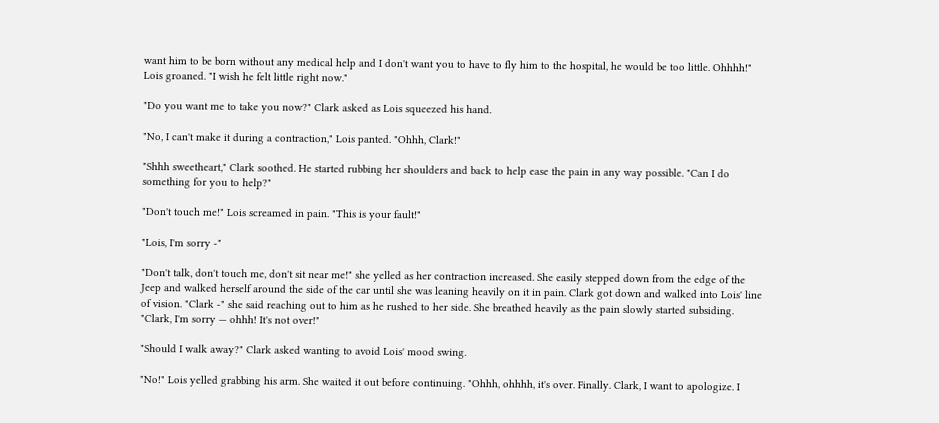want him to be born without any medical help and I don't want you to have to fly him to the hospital, he would be too little. Ohhhh!" Lois groaned. "I wish he felt little right now."

"Do you want me to take you now?" Clark asked as Lois squeezed his hand.

"No, I can't make it during a contraction," Lois panted. "Ohhh, Clark!"

"Shhh sweetheart," Clark soothed. He started rubbing her shoulders and back to help ease the pain in any way possible. "Can I do something for you to help?"

"Don't touch me!" Lois screamed in pain. "This is your fault!"

"Lois, I'm sorry -"

"Don't talk, don't touch me, don't sit near me!" she yelled as her contraction increased. She easily stepped down from the edge of the Jeep and walked herself around the side of the car until she was leaning heavily on it in pain. Clark got down and walked into Lois' line of vision. "Clark -" she said reaching out to him as he rushed to her side. She breathed heavily as the pain slowly started subsiding. "Clark, I'm sorry — ohhh! It's not over!"

"Should I walk away?" Clark asked wanting to avoid Lois' mood swing.

"No!" Lois yelled grabbing his arm. She waited it out before continuing. "Ohhh, ohhhh, it's over. Finally. Clark, I want to apologize. I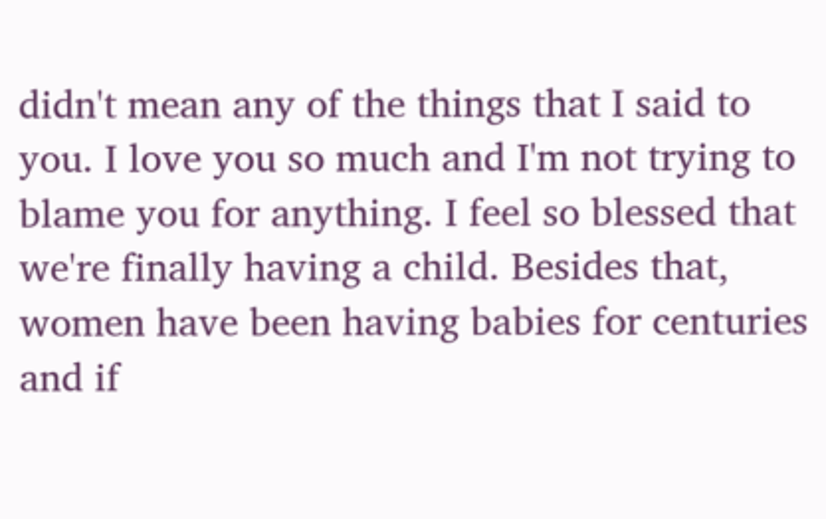didn't mean any of the things that I said to you. I love you so much and I'm not trying to blame you for anything. I feel so blessed that we're finally having a child. Besides that, women have been having babies for centuries and if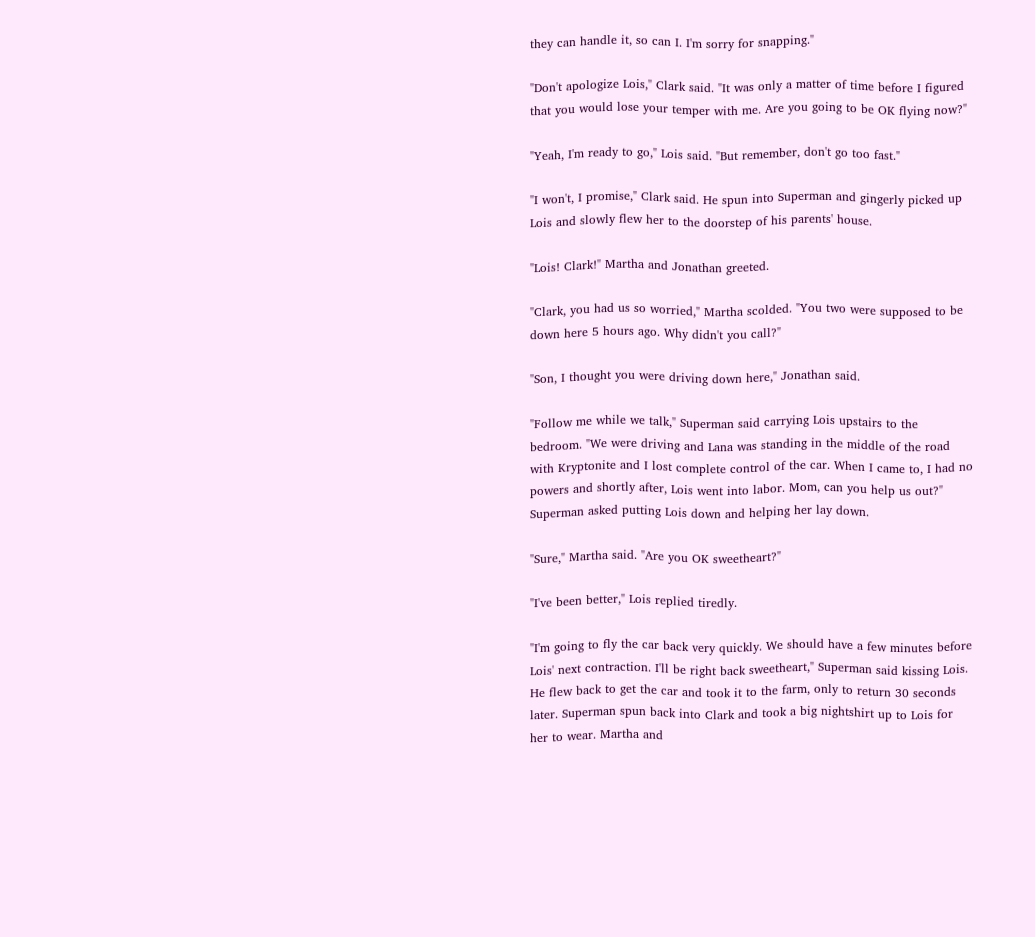they can handle it, so can I. I'm sorry for snapping."

"Don't apologize Lois," Clark said. "It was only a matter of time before I figured that you would lose your temper with me. Are you going to be OK flying now?"

"Yeah, I'm ready to go," Lois said. "But remember, don't go too fast."

"I won't, I promise," Clark said. He spun into Superman and gingerly picked up Lois and slowly flew her to the doorstep of his parents' house.

"Lois! Clark!" Martha and Jonathan greeted.

"Clark, you had us so worried," Martha scolded. "You two were supposed to be down here 5 hours ago. Why didn't you call?"

"Son, I thought you were driving down here," Jonathan said.

"Follow me while we talk," Superman said carrying Lois upstairs to the bedroom. "We were driving and Lana was standing in the middle of the road with Kryptonite and I lost complete control of the car. When I came to, I had no powers and shortly after, Lois went into labor. Mom, can you help us out?" Superman asked putting Lois down and helping her lay down.

"Sure," Martha said. "Are you OK sweetheart?"

"I've been better," Lois replied tiredly.

"I'm going to fly the car back very quickly. We should have a few minutes before Lois' next contraction. I'll be right back sweetheart," Superman said kissing Lois. He flew back to get the car and took it to the farm, only to return 30 seconds later. Superman spun back into Clark and took a big nightshirt up to Lois for her to wear. Martha and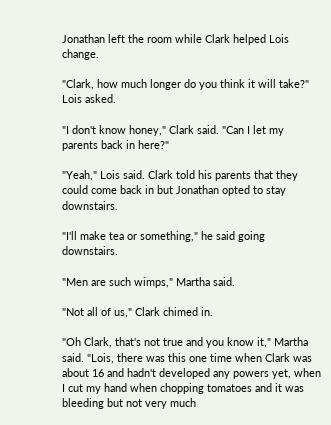Jonathan left the room while Clark helped Lois change.

"Clark, how much longer do you think it will take?" Lois asked.

"I don't know honey," Clark said. "Can I let my parents back in here?"

"Yeah," Lois said. Clark told his parents that they could come back in but Jonathan opted to stay downstairs.

"I'll make tea or something," he said going downstairs.

"Men are such wimps," Martha said.

"Not all of us," Clark chimed in.

"Oh Clark, that's not true and you know it," Martha said. "Lois, there was this one time when Clark was about 16 and hadn't developed any powers yet, when I cut my hand when chopping tomatoes and it was bleeding but not very much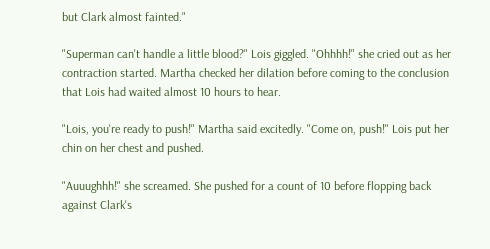but Clark almost fainted."

"Superman can't handle a little blood?" Lois giggled. "Ohhhh!" she cried out as her contraction started. Martha checked her dilation before coming to the conclusion that Lois had waited almost 10 hours to hear.

"Lois, you're ready to push!" Martha said excitedly. "Come on, push!" Lois put her chin on her chest and pushed.

"Auuughhh!" she screamed. She pushed for a count of 10 before flopping back against Clark's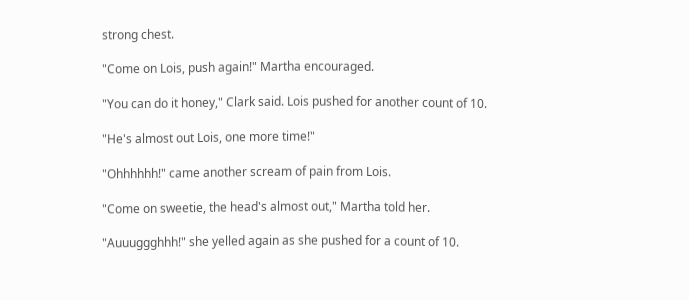strong chest.

"Come on Lois, push again!" Martha encouraged.

"You can do it honey," Clark said. Lois pushed for another count of 10.

"He's almost out Lois, one more time!"

"Ohhhhhh!" came another scream of pain from Lois.

"Come on sweetie, the head's almost out," Martha told her.

"Auuuggghhh!" she yelled again as she pushed for a count of 10.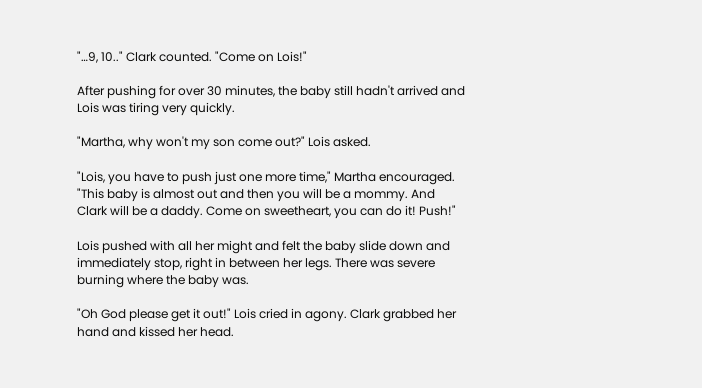"…9, 10.." Clark counted. "Come on Lois!"

After pushing for over 30 minutes, the baby still hadn't arrived and Lois was tiring very quickly.

"Martha, why won't my son come out?" Lois asked.

"Lois, you have to push just one more time," Martha encouraged. "This baby is almost out and then you will be a mommy. And Clark will be a daddy. Come on sweetheart, you can do it! Push!"

Lois pushed with all her might and felt the baby slide down and immediately stop, right in between her legs. There was severe burning where the baby was.

"Oh God please get it out!" Lois cried in agony. Clark grabbed her hand and kissed her head.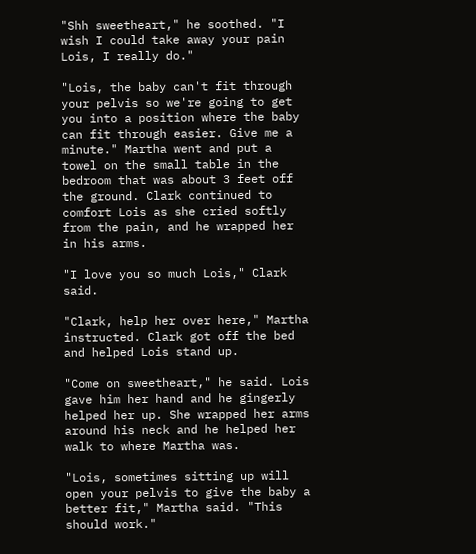"Shh sweetheart," he soothed. "I wish I could take away your pain Lois, I really do."

"Lois, the baby can't fit through your pelvis so we're going to get you into a position where the baby can fit through easier. Give me a minute." Martha went and put a towel on the small table in the bedroom that was about 3 feet off the ground. Clark continued to comfort Lois as she cried softly from the pain, and he wrapped her in his arms.

"I love you so much Lois," Clark said.

"Clark, help her over here," Martha instructed. Clark got off the bed and helped Lois stand up.

"Come on sweetheart," he said. Lois gave him her hand and he gingerly helped her up. She wrapped her arms around his neck and he helped her walk to where Martha was.

"Lois, sometimes sitting up will open your pelvis to give the baby a better fit," Martha said. "This should work."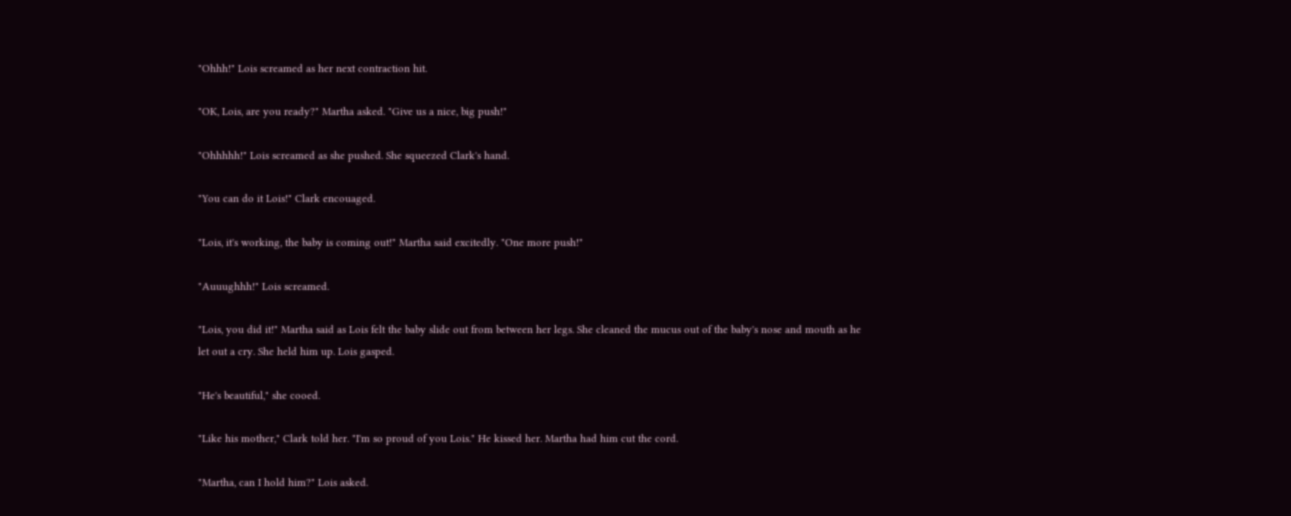"Ohhh!" Lois screamed as her next contraction hit.

"OK, Lois, are you ready?" Martha asked. "Give us a nice, big push!"

"Ohhhhh!" Lois screamed as she pushed. She squeezed Clark's hand.

"You can do it Lois!" Clark encouaged.

"Lois, it's working, the baby is coming out!" Martha said excitedly. "One more push!"

"Auuughhh!" Lois screamed.

"Lois, you did it!" Martha said as Lois felt the baby slide out from between her legs. She cleaned the mucus out of the baby's nose and mouth as he let out a cry. She held him up. Lois gasped.

"He's beautiful," she cooed.

"Like his mother," Clark told her. "I'm so proud of you Lois." He kissed her. Martha had him cut the cord.

"Martha, can I hold him?" Lois asked.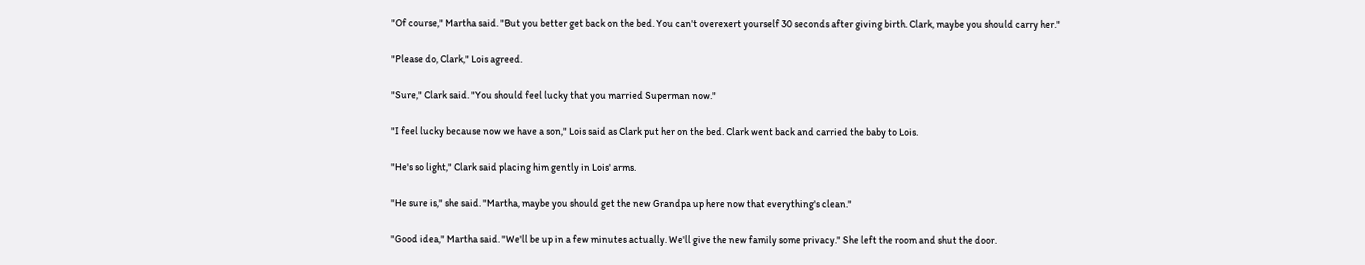"Of course," Martha said. "But you better get back on the bed. You can't overexert yourself 30 seconds after giving birth. Clark, maybe you should carry her."

"Please do, Clark," Lois agreed.

"Sure," Clark said. "You should feel lucky that you married Superman now."

"I feel lucky because now we have a son," Lois said as Clark put her on the bed. Clark went back and carried the baby to Lois.

"He's so light," Clark said placing him gently in Lois' arms.

"He sure is," she said. "Martha, maybe you should get the new Grandpa up here now that everything's clean."

"Good idea," Martha said. "We'll be up in a few minutes actually. We'll give the new family some privacy." She left the room and shut the door.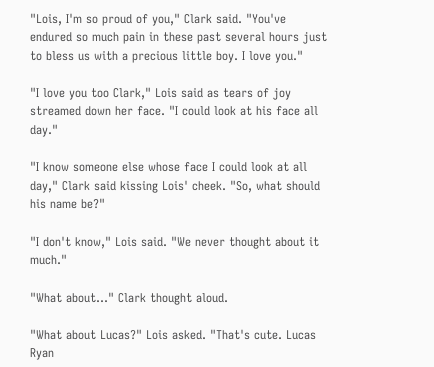"Lois, I'm so proud of you," Clark said. "You've endured so much pain in these past several hours just to bless us with a precious little boy. I love you."

"I love you too Clark," Lois said as tears of joy streamed down her face. "I could look at his face all day."

"I know someone else whose face I could look at all day," Clark said kissing Lois' cheek. "So, what should his name be?"

"I don't know," Lois said. "We never thought about it much."

"What about…" Clark thought aloud.

"What about Lucas?" Lois asked. "That's cute. Lucas Ryan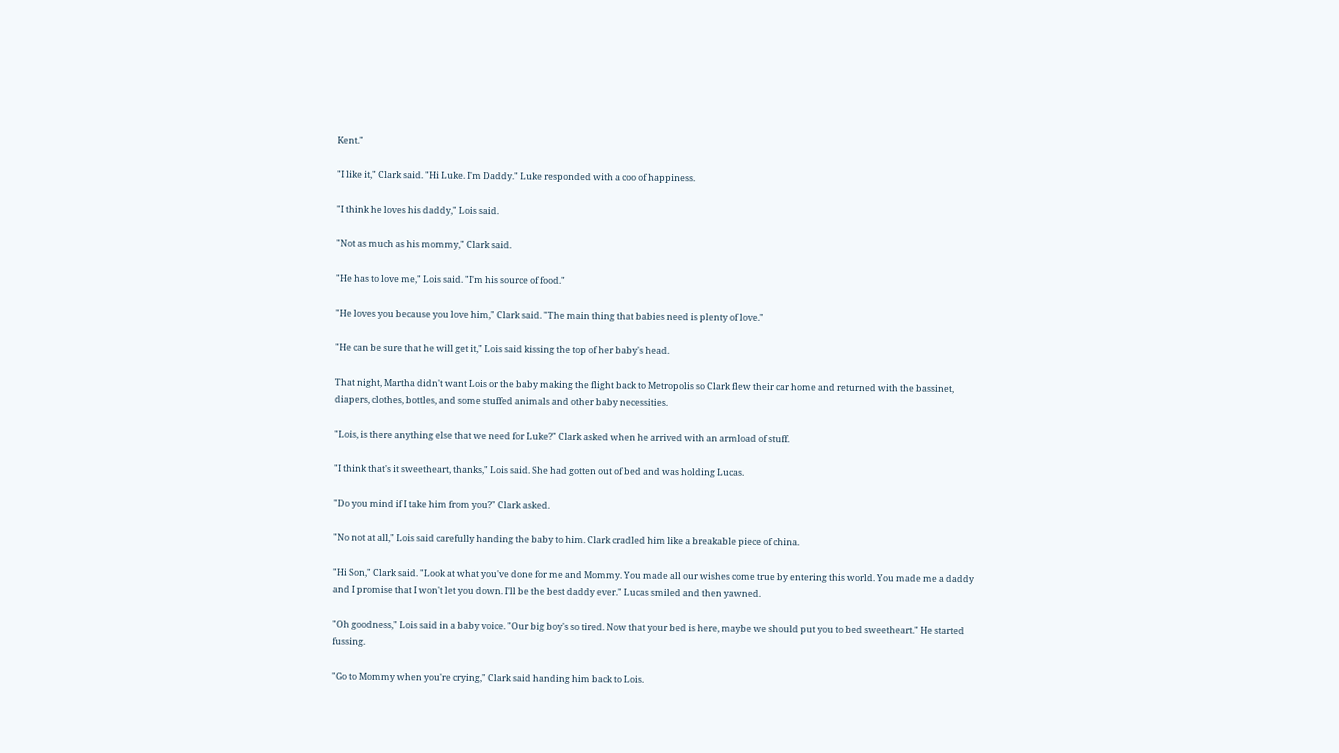Kent."

"I like it," Clark said. "Hi Luke. I'm Daddy." Luke responded with a coo of happiness.

"I think he loves his daddy," Lois said.

"Not as much as his mommy," Clark said.

"He has to love me," Lois said. "I'm his source of food."

"He loves you because you love him," Clark said. "The main thing that babies need is plenty of love."

"He can be sure that he will get it," Lois said kissing the top of her baby's head.

That night, Martha didn't want Lois or the baby making the flight back to Metropolis so Clark flew their car home and returned with the bassinet, diapers, clothes, bottles, and some stuffed animals and other baby necessities.

"Lois, is there anything else that we need for Luke?" Clark asked when he arrived with an armload of stuff.

"I think that's it sweetheart, thanks," Lois said. She had gotten out of bed and was holding Lucas.

"Do you mind if I take him from you?" Clark asked.

"No not at all," Lois said carefully handing the baby to him. Clark cradled him like a breakable piece of china.

"Hi Son," Clark said. "Look at what you've done for me and Mommy. You made all our wishes come true by entering this world. You made me a daddy and I promise that I won't let you down. I'll be the best daddy ever." Lucas smiled and then yawned.

"Oh goodness," Lois said in a baby voice. "Our big boy's so tired. Now that your bed is here, maybe we should put you to bed sweetheart." He started fussing.

"Go to Mommy when you're crying," Clark said handing him back to Lois.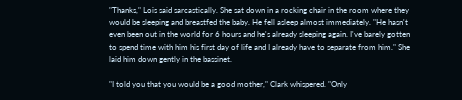"Thanks," Lois said sarcastically. She sat down in a rocking chair in the room where they would be sleeping and breastfed the baby. He fell asleep almost immediately. "He hasn't even been out in the world for 6 hours and he's already sleeping again. I've barely gotten to spend time with him his first day of life and I already have to separate from him." She laid him down gently in the bassinet.

"I told you that you would be a good mother," Clark whispered. "Only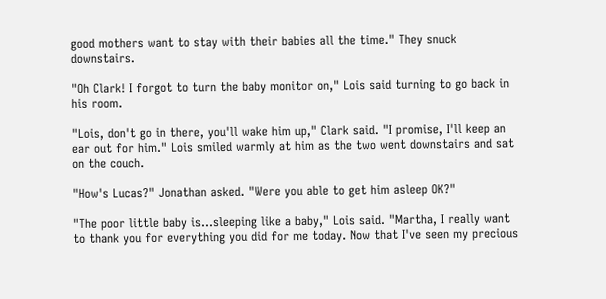good mothers want to stay with their babies all the time." They snuck downstairs.

"Oh Clark! I forgot to turn the baby monitor on," Lois said turning to go back in his room.

"Lois, don't go in there, you'll wake him up," Clark said. "I promise, I'll keep an ear out for him." Lois smiled warmly at him as the two went downstairs and sat on the couch.

"How's Lucas?" Jonathan asked. "Were you able to get him asleep OK?"

"The poor little baby is…sleeping like a baby," Lois said. "Martha, I really want to thank you for everything you did for me today. Now that I've seen my precious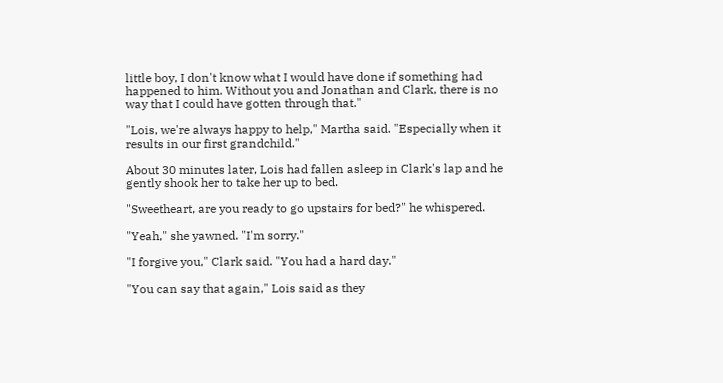little boy, I don't know what I would have done if something had happened to him. Without you and Jonathan and Clark, there is no way that I could have gotten through that."

"Lois, we're always happy to help," Martha said. "Especially when it results in our first grandchild."

About 30 minutes later, Lois had fallen asleep in Clark's lap and he gently shook her to take her up to bed.

"Sweetheart, are you ready to go upstairs for bed?" he whispered.

"Yeah," she yawned. "I'm sorry."

"I forgive you," Clark said. "You had a hard day."

"You can say that again," Lois said as they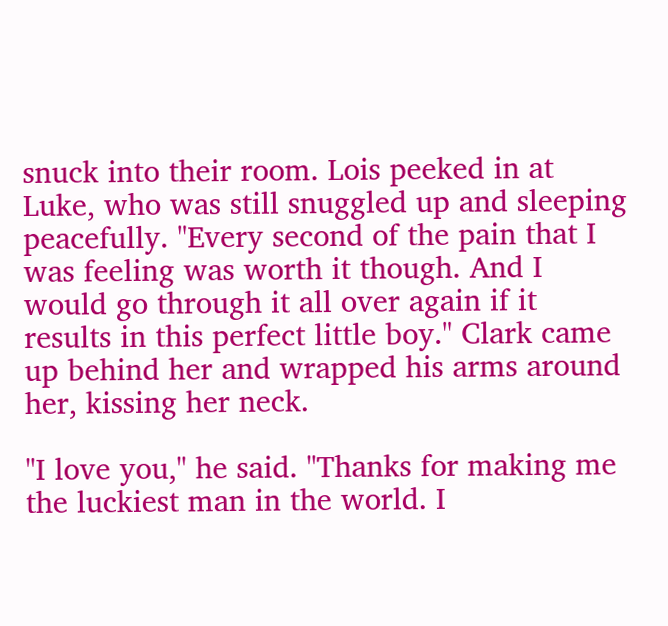snuck into their room. Lois peeked in at Luke, who was still snuggled up and sleeping peacefully. "Every second of the pain that I was feeling was worth it though. And I would go through it all over again if it results in this perfect little boy." Clark came up behind her and wrapped his arms around her, kissing her neck.

"I love you," he said. "Thanks for making me the luckiest man in the world. I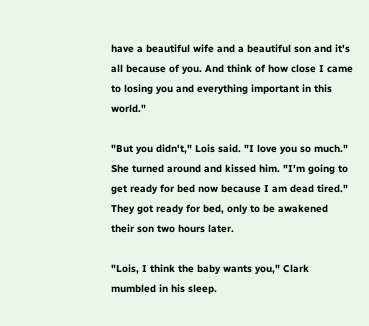have a beautiful wife and a beautiful son and it's all because of you. And think of how close I came to losing you and everything important in this world."

"But you didn't," Lois said. "I love you so much." She turned around and kissed him. "I'm going to get ready for bed now because I am dead tired." They got ready for bed, only to be awakened their son two hours later.

"Lois, I think the baby wants you," Clark mumbled in his sleep.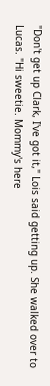"Don't get up Clark, I've got it," Lois said getting up. She walked over to Lucas. "Hi sweetie. Mommy's here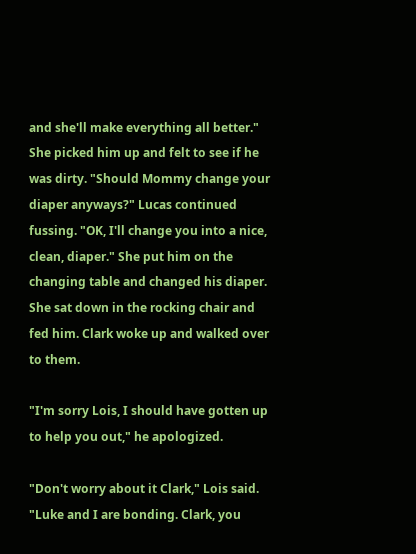and she'll make everything all better." She picked him up and felt to see if he was dirty. "Should Mommy change your diaper anyways?" Lucas continued fussing. "OK, I'll change you into a nice, clean, diaper." She put him on the changing table and changed his diaper. She sat down in the rocking chair and fed him. Clark woke up and walked over to them.

"I'm sorry Lois, I should have gotten up to help you out," he apologized.

"Don't worry about it Clark," Lois said. "Luke and I are bonding. Clark, you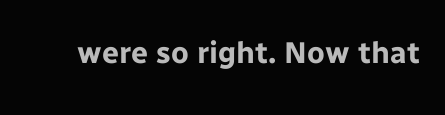were so right. Now that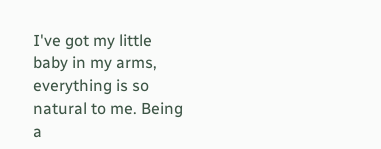I've got my little baby in my arms, everything is so natural to me. Being a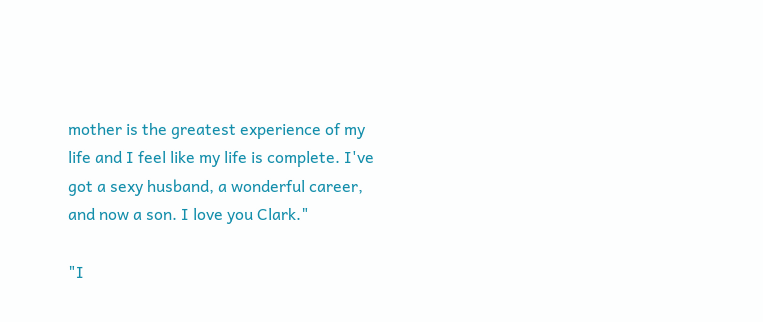mother is the greatest experience of my life and I feel like my life is complete. I've got a sexy husband, a wonderful career, and now a son. I love you Clark."

"I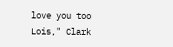love you too Lois," Clark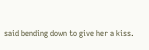said bending down to give her a kiss.